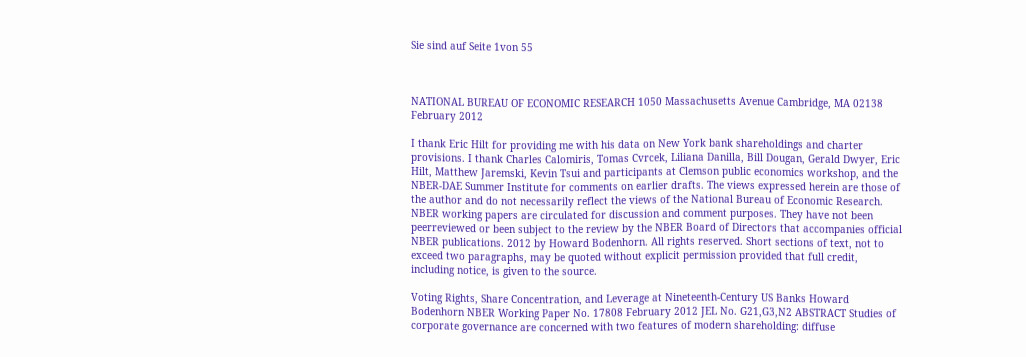Sie sind auf Seite 1von 55



NATIONAL BUREAU OF ECONOMIC RESEARCH 1050 Massachusetts Avenue Cambridge, MA 02138 February 2012

I thank Eric Hilt for providing me with his data on New York bank shareholdings and charter provisions. I thank Charles Calomiris, Tomas Cvrcek, Liliana Danilla, Bill Dougan, Gerald Dwyer, Eric Hilt, Matthew Jaremski, Kevin Tsui and participants at Clemson public economics workshop, and the NBER-DAE Summer Institute for comments on earlier drafts. The views expressed herein are those of the author and do not necessarily reflect the views of the National Bureau of Economic Research. NBER working papers are circulated for discussion and comment purposes. They have not been peerreviewed or been subject to the review by the NBER Board of Directors that accompanies official NBER publications. 2012 by Howard Bodenhorn. All rights reserved. Short sections of text, not to exceed two paragraphs, may be quoted without explicit permission provided that full credit, including notice, is given to the source.

Voting Rights, Share Concentration, and Leverage at Nineteenth-Century US Banks Howard Bodenhorn NBER Working Paper No. 17808 February 2012 JEL No. G21,G3,N2 ABSTRACT Studies of corporate governance are concerned with two features of modern shareholding: diffuse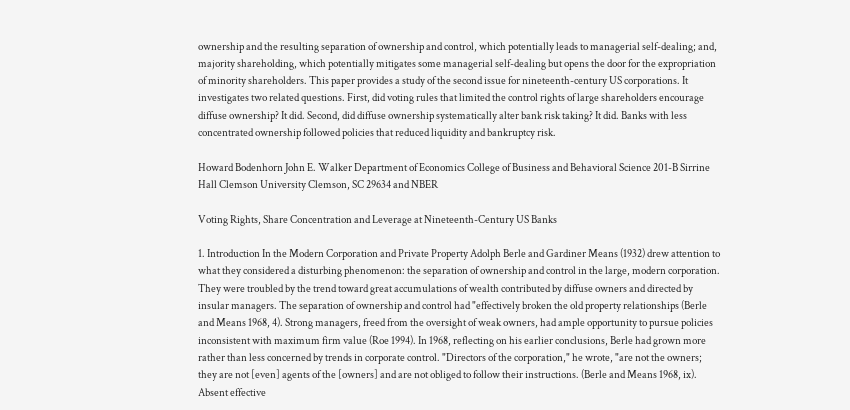ownership and the resulting separation of ownership and control, which potentially leads to managerial self-dealing; and, majority shareholding, which potentially mitigates some managerial self-dealing but opens the door for the expropriation of minority shareholders. This paper provides a study of the second issue for nineteenth-century US corporations. It investigates two related questions. First, did voting rules that limited the control rights of large shareholders encourage diffuse ownership? It did. Second, did diffuse ownership systematically alter bank risk taking? It did. Banks with less concentrated ownership followed policies that reduced liquidity and bankruptcy risk.

Howard Bodenhorn John E. Walker Department of Economics College of Business and Behavioral Science 201-B Sirrine Hall Clemson University Clemson, SC 29634 and NBER

Voting Rights, Share Concentration and Leverage at Nineteenth-Century US Banks

1. Introduction In the Modern Corporation and Private Property Adolph Berle and Gardiner Means (1932) drew attention to what they considered a disturbing phenomenon: the separation of ownership and control in the large, modern corporation. They were troubled by the trend toward great accumulations of wealth contributed by diffuse owners and directed by insular managers. The separation of ownership and control had "effectively broken the old property relationships (Berle and Means 1968, 4). Strong managers, freed from the oversight of weak owners, had ample opportunity to pursue policies inconsistent with maximum firm value (Roe 1994). In 1968, reflecting on his earlier conclusions, Berle had grown more rather than less concerned by trends in corporate control. "Directors of the corporation," he wrote, "are not the owners; they are not [even] agents of the [owners] and are not obliged to follow their instructions. (Berle and Means 1968, ix). Absent effective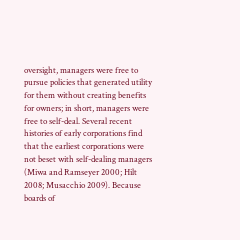oversight, managers were free to pursue policies that generated utility for them without creating benefits for owners; in short, managers were free to self-deal. Several recent histories of early corporations find that the earliest corporations were not beset with self-dealing managers (Miwa and Ramseyer 2000; Hilt 2008; Musacchio 2009). Because boards of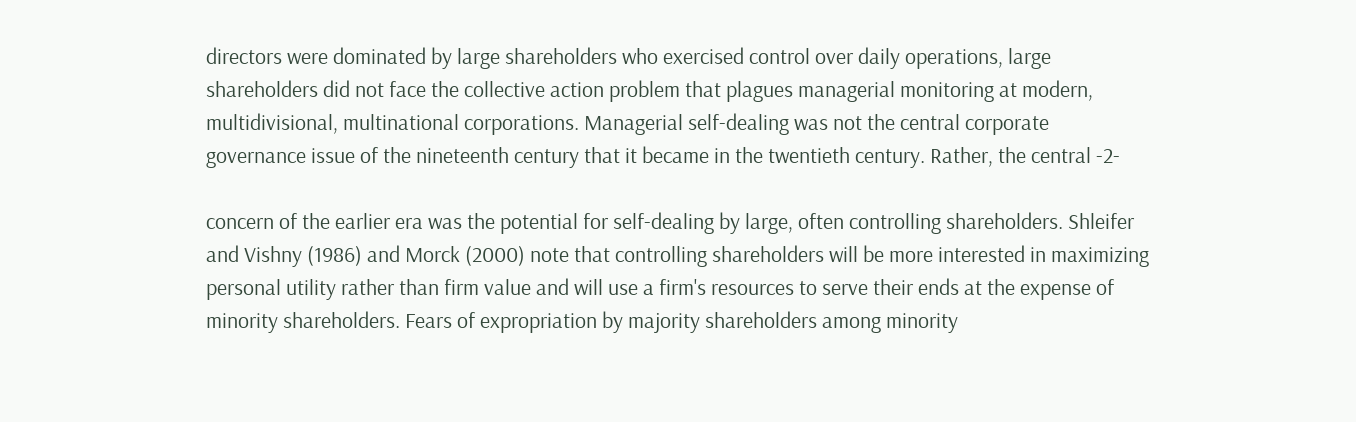directors were dominated by large shareholders who exercised control over daily operations, large shareholders did not face the collective action problem that plagues managerial monitoring at modern, multidivisional, multinational corporations. Managerial self-dealing was not the central corporate governance issue of the nineteenth century that it became in the twentieth century. Rather, the central -2-

concern of the earlier era was the potential for self-dealing by large, often controlling shareholders. Shleifer and Vishny (1986) and Morck (2000) note that controlling shareholders will be more interested in maximizing personal utility rather than firm value and will use a firm's resources to serve their ends at the expense of minority shareholders. Fears of expropriation by majority shareholders among minority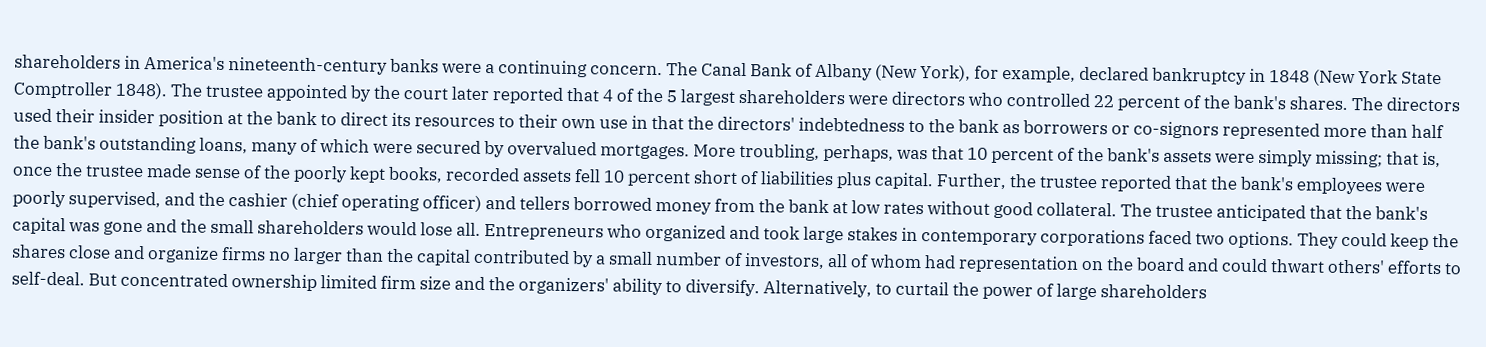shareholders in America's nineteenth-century banks were a continuing concern. The Canal Bank of Albany (New York), for example, declared bankruptcy in 1848 (New York State Comptroller 1848). The trustee appointed by the court later reported that 4 of the 5 largest shareholders were directors who controlled 22 percent of the bank's shares. The directors used their insider position at the bank to direct its resources to their own use in that the directors' indebtedness to the bank as borrowers or co-signors represented more than half the bank's outstanding loans, many of which were secured by overvalued mortgages. More troubling, perhaps, was that 10 percent of the bank's assets were simply missing; that is, once the trustee made sense of the poorly kept books, recorded assets fell 10 percent short of liabilities plus capital. Further, the trustee reported that the bank's employees were poorly supervised, and the cashier (chief operating officer) and tellers borrowed money from the bank at low rates without good collateral. The trustee anticipated that the bank's capital was gone and the small shareholders would lose all. Entrepreneurs who organized and took large stakes in contemporary corporations faced two options. They could keep the shares close and organize firms no larger than the capital contributed by a small number of investors, all of whom had representation on the board and could thwart others' efforts to self-deal. But concentrated ownership limited firm size and the organizers' ability to diversify. Alternatively, to curtail the power of large shareholders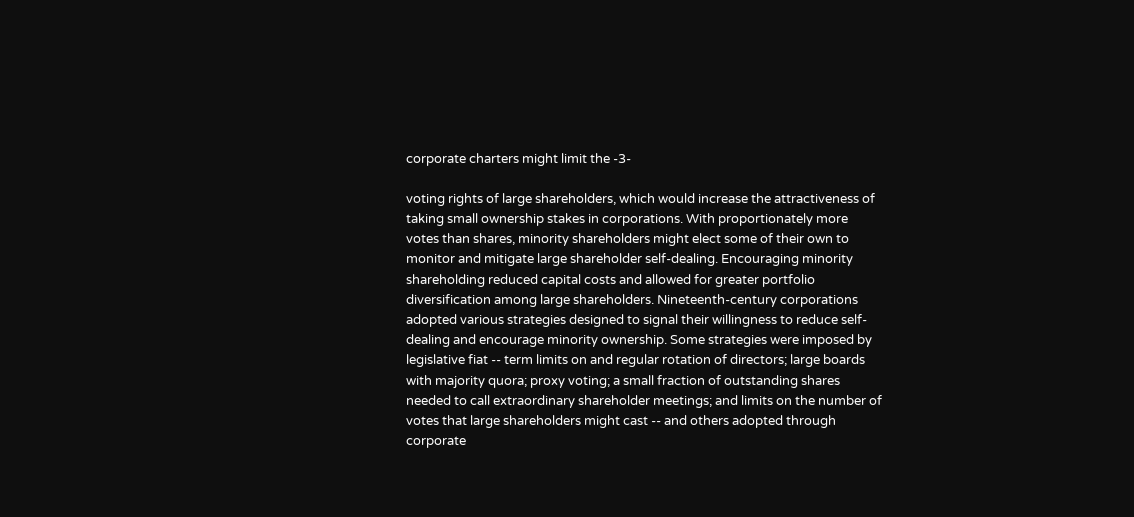corporate charters might limit the -3-

voting rights of large shareholders, which would increase the attractiveness of taking small ownership stakes in corporations. With proportionately more votes than shares, minority shareholders might elect some of their own to monitor and mitigate large shareholder self-dealing. Encouraging minority shareholding reduced capital costs and allowed for greater portfolio diversification among large shareholders. Nineteenth-century corporations adopted various strategies designed to signal their willingness to reduce self-dealing and encourage minority ownership. Some strategies were imposed by legislative fiat -- term limits on and regular rotation of directors; large boards with majority quora; proxy voting; a small fraction of outstanding shares needed to call extraordinary shareholder meetings; and limits on the number of votes that large shareholders might cast -- and others adopted through corporate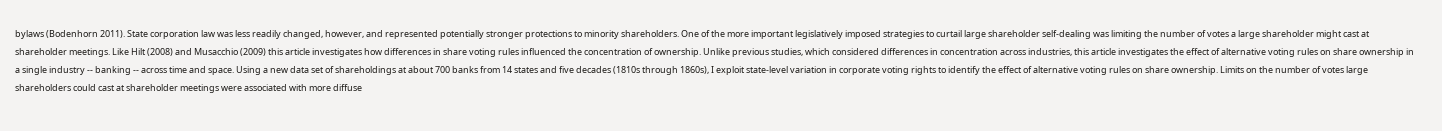bylaws (Bodenhorn 2011). State corporation law was less readily changed, however, and represented potentially stronger protections to minority shareholders. One of the more important legislatively imposed strategies to curtail large shareholder self-dealing was limiting the number of votes a large shareholder might cast at shareholder meetings. Like Hilt (2008) and Musacchio (2009) this article investigates how differences in share voting rules influenced the concentration of ownership. Unlike previous studies, which considered differences in concentration across industries, this article investigates the effect of alternative voting rules on share ownership in a single industry -- banking -- across time and space. Using a new data set of shareholdings at about 700 banks from 14 states and five decades (1810s through 1860s), I exploit state-level variation in corporate voting rights to identify the effect of alternative voting rules on share ownership. Limits on the number of votes large shareholders could cast at shareholder meetings were associated with more diffuse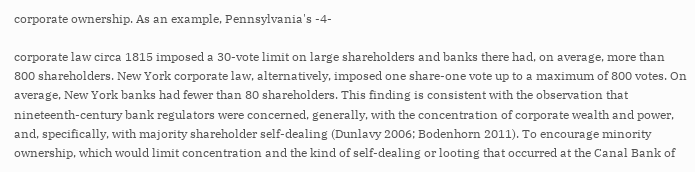corporate ownership. As an example, Pennsylvania's -4-

corporate law circa 1815 imposed a 30-vote limit on large shareholders and banks there had, on average, more than 800 shareholders. New York corporate law, alternatively, imposed one share-one vote up to a maximum of 800 votes. On average, New York banks had fewer than 80 shareholders. This finding is consistent with the observation that nineteenth-century bank regulators were concerned, generally, with the concentration of corporate wealth and power, and, specifically, with majority shareholder self-dealing (Dunlavy 2006; Bodenhorn 2011). To encourage minority ownership, which would limit concentration and the kind of self-dealing or looting that occurred at the Canal Bank of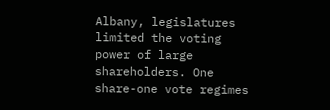Albany, legislatures limited the voting power of large shareholders. One share-one vote regimes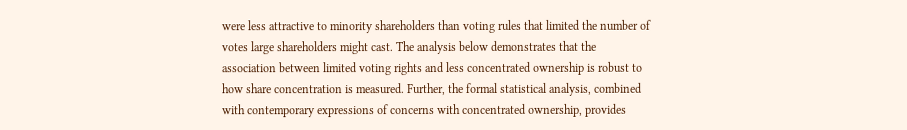were less attractive to minority shareholders than voting rules that limited the number of votes large shareholders might cast. The analysis below demonstrates that the association between limited voting rights and less concentrated ownership is robust to how share concentration is measured. Further, the formal statistical analysis, combined with contemporary expressions of concerns with concentrated ownership, provides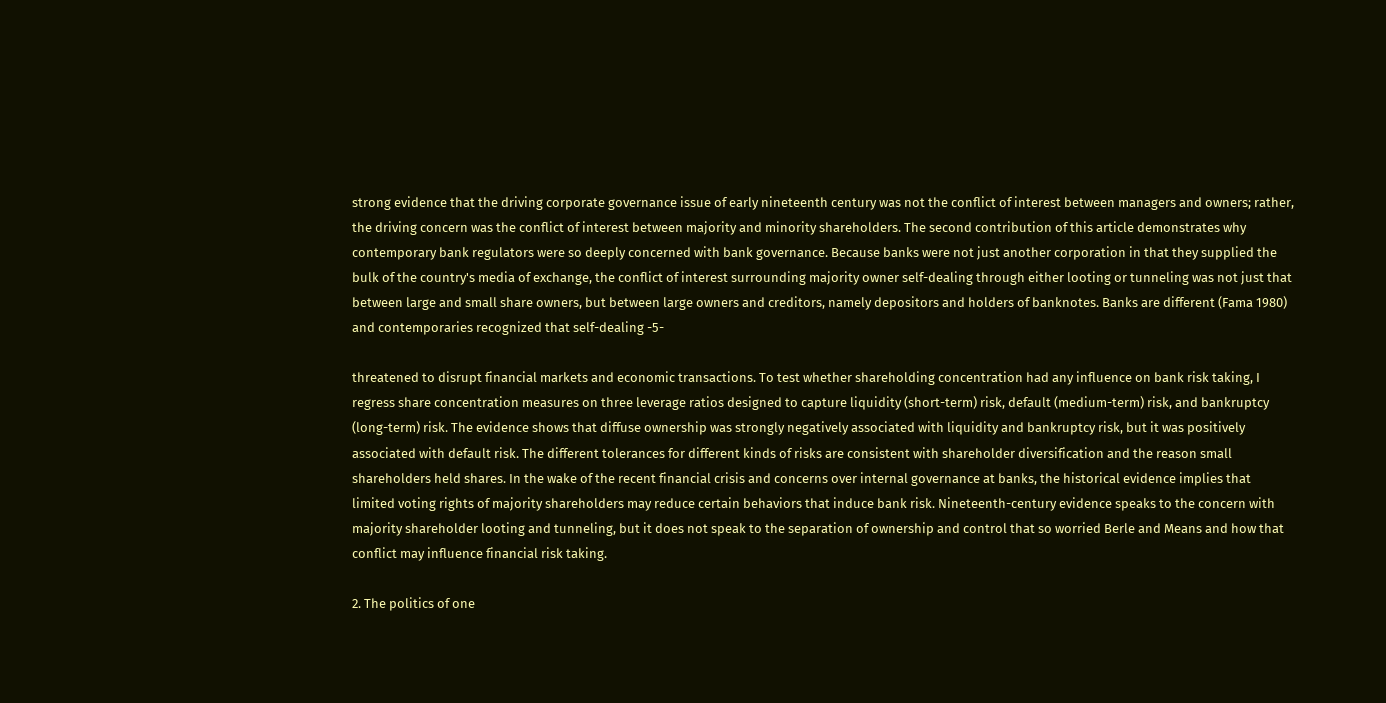strong evidence that the driving corporate governance issue of early nineteenth century was not the conflict of interest between managers and owners; rather, the driving concern was the conflict of interest between majority and minority shareholders. The second contribution of this article demonstrates why contemporary bank regulators were so deeply concerned with bank governance. Because banks were not just another corporation in that they supplied the bulk of the country's media of exchange, the conflict of interest surrounding majority owner self-dealing through either looting or tunneling was not just that between large and small share owners, but between large owners and creditors, namely depositors and holders of banknotes. Banks are different (Fama 1980) and contemporaries recognized that self-dealing -5-

threatened to disrupt financial markets and economic transactions. To test whether shareholding concentration had any influence on bank risk taking, I regress share concentration measures on three leverage ratios designed to capture liquidity (short-term) risk, default (medium-term) risk, and bankruptcy (long-term) risk. The evidence shows that diffuse ownership was strongly negatively associated with liquidity and bankruptcy risk, but it was positively associated with default risk. The different tolerances for different kinds of risks are consistent with shareholder diversification and the reason small shareholders held shares. In the wake of the recent financial crisis and concerns over internal governance at banks, the historical evidence implies that limited voting rights of majority shareholders may reduce certain behaviors that induce bank risk. Nineteenth-century evidence speaks to the concern with majority shareholder looting and tunneling, but it does not speak to the separation of ownership and control that so worried Berle and Means and how that conflict may influence financial risk taking.

2. The politics of one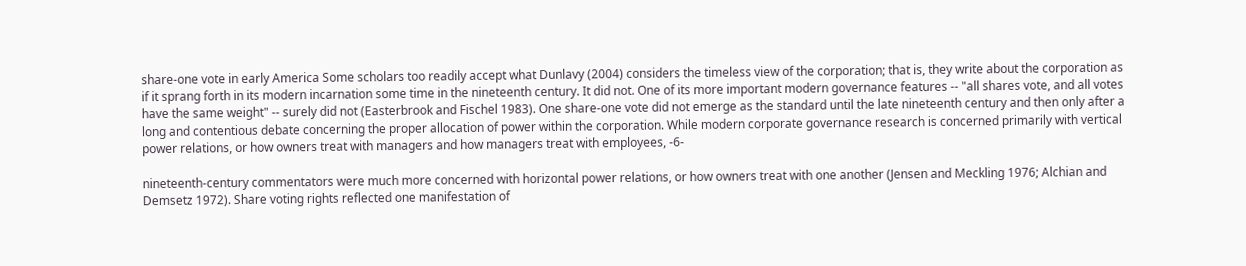share-one vote in early America Some scholars too readily accept what Dunlavy (2004) considers the timeless view of the corporation; that is, they write about the corporation as if it sprang forth in its modern incarnation some time in the nineteenth century. It did not. One of its more important modern governance features -- "all shares vote, and all votes have the same weight" -- surely did not (Easterbrook and Fischel 1983). One share-one vote did not emerge as the standard until the late nineteenth century and then only after a long and contentious debate concerning the proper allocation of power within the corporation. While modern corporate governance research is concerned primarily with vertical power relations, or how owners treat with managers and how managers treat with employees, -6-

nineteenth-century commentators were much more concerned with horizontal power relations, or how owners treat with one another (Jensen and Meckling 1976; Alchian and Demsetz 1972). Share voting rights reflected one manifestation of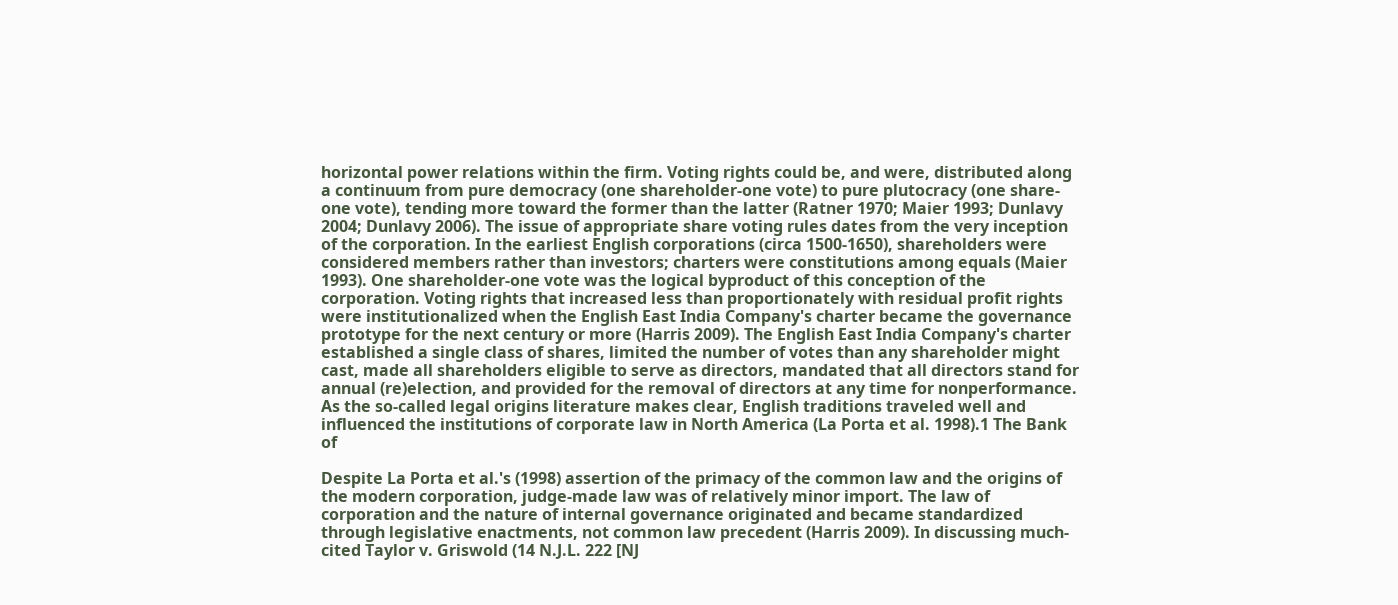horizontal power relations within the firm. Voting rights could be, and were, distributed along a continuum from pure democracy (one shareholder-one vote) to pure plutocracy (one share-one vote), tending more toward the former than the latter (Ratner 1970; Maier 1993; Dunlavy 2004; Dunlavy 2006). The issue of appropriate share voting rules dates from the very inception of the corporation. In the earliest English corporations (circa 1500-1650), shareholders were considered members rather than investors; charters were constitutions among equals (Maier 1993). One shareholder-one vote was the logical byproduct of this conception of the corporation. Voting rights that increased less than proportionately with residual profit rights were institutionalized when the English East India Company's charter became the governance prototype for the next century or more (Harris 2009). The English East India Company's charter established a single class of shares, limited the number of votes than any shareholder might cast, made all shareholders eligible to serve as directors, mandated that all directors stand for annual (re)election, and provided for the removal of directors at any time for nonperformance. As the so-called legal origins literature makes clear, English traditions traveled well and influenced the institutions of corporate law in North America (La Porta et al. 1998).1 The Bank of

Despite La Porta et al.'s (1998) assertion of the primacy of the common law and the origins of the modern corporation, judge-made law was of relatively minor import. The law of corporation and the nature of internal governance originated and became standardized through legislative enactments, not common law precedent (Harris 2009). In discussing much-cited Taylor v. Griswold (14 N.J.L. 222 [NJ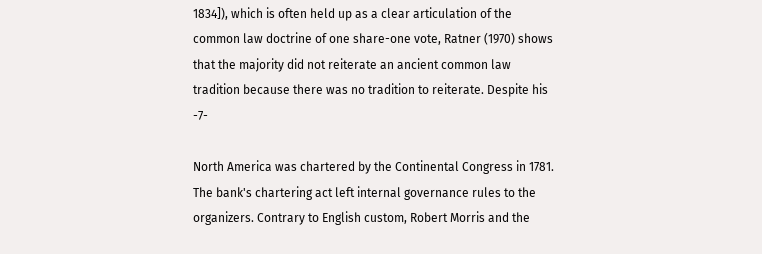1834]), which is often held up as a clear articulation of the common law doctrine of one share-one vote, Ratner (1970) shows that the majority did not reiterate an ancient common law tradition because there was no tradition to reiterate. Despite his -7-

North America was chartered by the Continental Congress in 1781. The bank's chartering act left internal governance rules to the organizers. Contrary to English custom, Robert Morris and the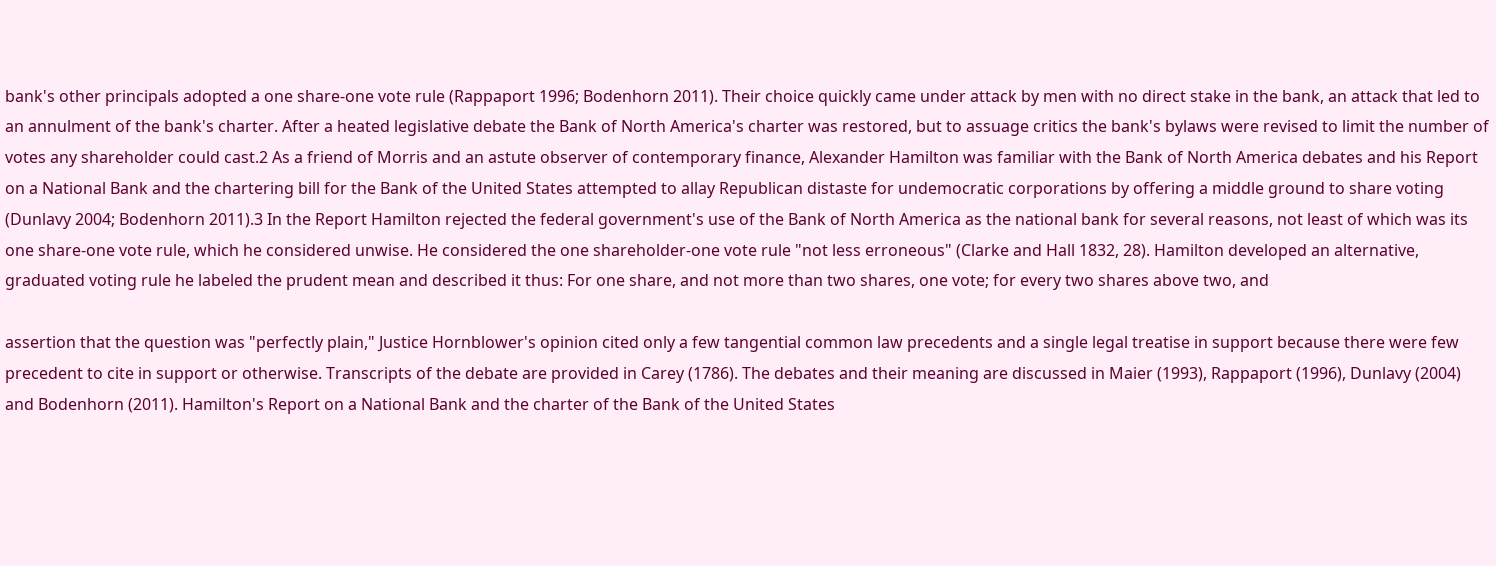bank's other principals adopted a one share-one vote rule (Rappaport 1996; Bodenhorn 2011). Their choice quickly came under attack by men with no direct stake in the bank, an attack that led to an annulment of the bank's charter. After a heated legislative debate the Bank of North America's charter was restored, but to assuage critics the bank's bylaws were revised to limit the number of votes any shareholder could cast.2 As a friend of Morris and an astute observer of contemporary finance, Alexander Hamilton was familiar with the Bank of North America debates and his Report on a National Bank and the chartering bill for the Bank of the United States attempted to allay Republican distaste for undemocratic corporations by offering a middle ground to share voting (Dunlavy 2004; Bodenhorn 2011).3 In the Report Hamilton rejected the federal government's use of the Bank of North America as the national bank for several reasons, not least of which was its one share-one vote rule, which he considered unwise. He considered the one shareholder-one vote rule "not less erroneous" (Clarke and Hall 1832, 28). Hamilton developed an alternative, graduated voting rule he labeled the prudent mean and described it thus: For one share, and not more than two shares, one vote; for every two shares above two, and

assertion that the question was "perfectly plain," Justice Hornblower's opinion cited only a few tangential common law precedents and a single legal treatise in support because there were few precedent to cite in support or otherwise. Transcripts of the debate are provided in Carey (1786). The debates and their meaning are discussed in Maier (1993), Rappaport (1996), Dunlavy (2004) and Bodenhorn (2011). Hamilton's Report on a National Bank and the charter of the Bank of the United States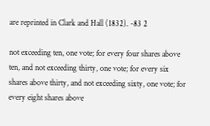are reprinted in Clark and Hall (1832). -83 2

not exceeding ten, one vote; for every four shares above ten, and not exceeding thirty, one vote; for every six shares above thirty, and not exceeding sixty, one vote; for every eight shares above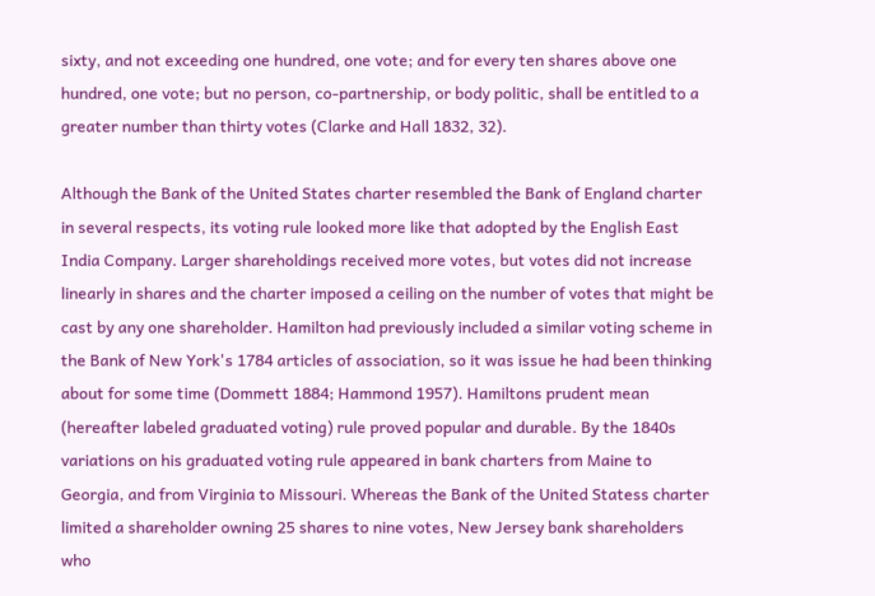sixty, and not exceeding one hundred, one vote; and for every ten shares above one hundred, one vote; but no person, co-partnership, or body politic, shall be entitled to a greater number than thirty votes (Clarke and Hall 1832, 32).

Although the Bank of the United States charter resembled the Bank of England charter in several respects, its voting rule looked more like that adopted by the English East India Company. Larger shareholdings received more votes, but votes did not increase linearly in shares and the charter imposed a ceiling on the number of votes that might be cast by any one shareholder. Hamilton had previously included a similar voting scheme in the Bank of New York's 1784 articles of association, so it was issue he had been thinking about for some time (Dommett 1884; Hammond 1957). Hamiltons prudent mean (hereafter labeled graduated voting) rule proved popular and durable. By the 1840s variations on his graduated voting rule appeared in bank charters from Maine to Georgia, and from Virginia to Missouri. Whereas the Bank of the United Statess charter limited a shareholder owning 25 shares to nine votes, New Jersey bank shareholders who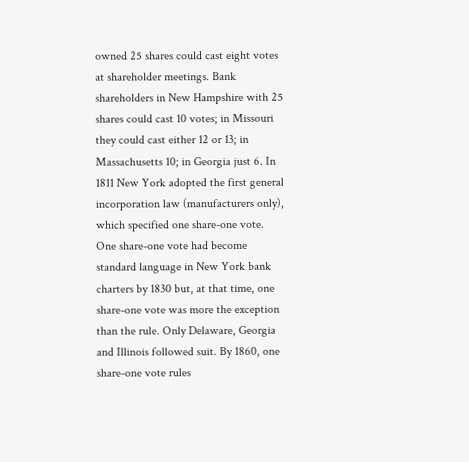owned 25 shares could cast eight votes at shareholder meetings. Bank shareholders in New Hampshire with 25 shares could cast 10 votes; in Missouri they could cast either 12 or 13; in Massachusetts 10; in Georgia just 6. In 1811 New York adopted the first general incorporation law (manufacturers only), which specified one share-one vote. One share-one vote had become standard language in New York bank charters by 1830 but, at that time, one share-one vote was more the exception than the rule. Only Delaware, Georgia and Illinois followed suit. By 1860, one share-one vote rules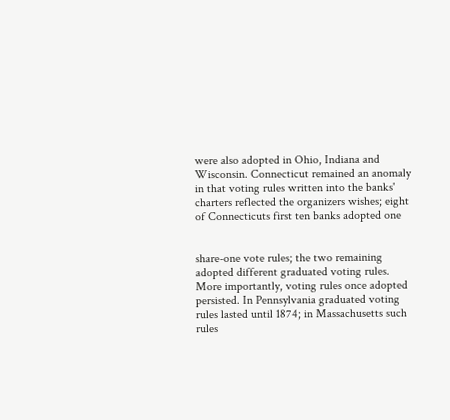were also adopted in Ohio, Indiana and Wisconsin. Connecticut remained an anomaly in that voting rules written into the banks' charters reflected the organizers wishes; eight of Connecticuts first ten banks adopted one


share-one vote rules; the two remaining adopted different graduated voting rules. More importantly, voting rules once adopted persisted. In Pennsylvania graduated voting rules lasted until 1874; in Massachusetts such rules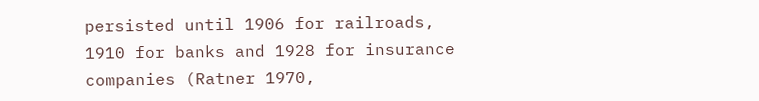persisted until 1906 for railroads, 1910 for banks and 1928 for insurance companies (Ratner 1970,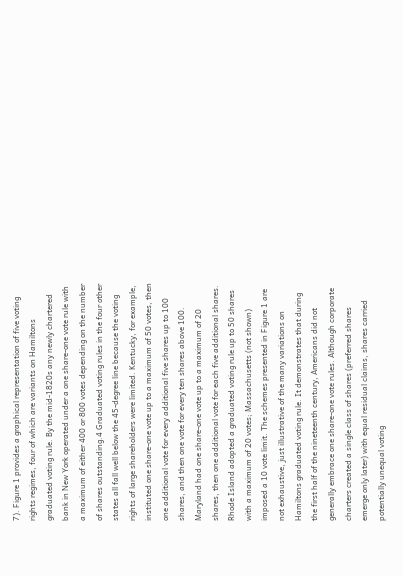7). Figure 1 provides a graphical representation of five voting rights regimes, four of which are variants on Hamiltons graduated voting rule. By the mid-1820s any newly chartered bank in New York operated under a one share-one vote rule with a maximum of either 400 or 800 votes depending on the number of shares outstanding.4 Graduated voting rules in the four other states all fall well below the 45-degree line because the voting rights of large shareholders were limited. Kentucky, for example, instituted one share-one vote up to a maximum of 50 votes, then one additional vote for every additional five shares up to 100 shares, and then one vote for every ten shares above 100. Maryland had one share-one vote up to a maximum of 20 shares, then one additional vote for each five additional shares. Rhode Island adopted a graduated voting rule up to 50 shares with a maximum of 20 votes; Massachusetts (not shown) imposed a 10 vote limit. The schemes presented in Figure 1 are not exhaustive, just illustrative of the many variations on Hamiltons graduated voting rule. It demonstrates that during the first half of the nineteenth century, Americans did not generally embrace one share-one vote rules. Although corporate charters created a single class of shares (preferred shares emerge only later) with equal residual claims, shares carried potentially unequal voting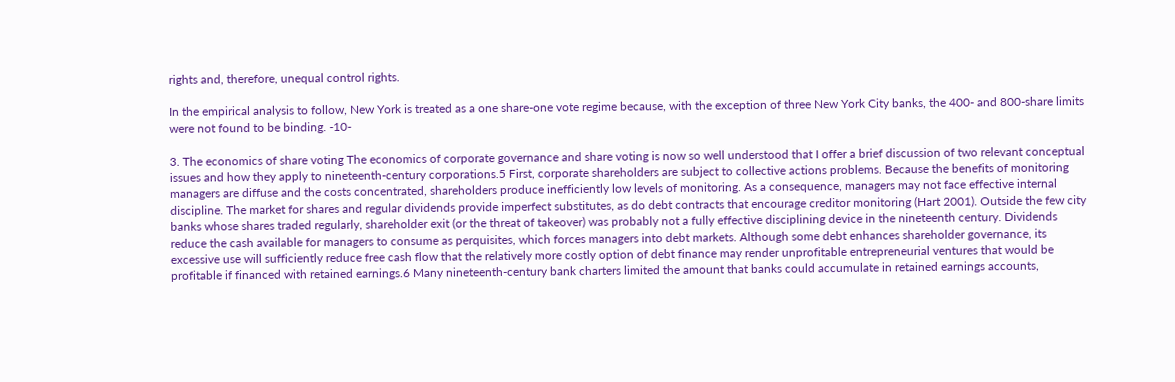rights and, therefore, unequal control rights.

In the empirical analysis to follow, New York is treated as a one share-one vote regime because, with the exception of three New York City banks, the 400- and 800-share limits were not found to be binding. -10-

3. The economics of share voting The economics of corporate governance and share voting is now so well understood that I offer a brief discussion of two relevant conceptual issues and how they apply to nineteenth-century corporations.5 First, corporate shareholders are subject to collective actions problems. Because the benefits of monitoring managers are diffuse and the costs concentrated, shareholders produce inefficiently low levels of monitoring. As a consequence, managers may not face effective internal discipline. The market for shares and regular dividends provide imperfect substitutes, as do debt contracts that encourage creditor monitoring (Hart 2001). Outside the few city banks whose shares traded regularly, shareholder exit (or the threat of takeover) was probably not a fully effective disciplining device in the nineteenth century. Dividends reduce the cash available for managers to consume as perquisites, which forces managers into debt markets. Although some debt enhances shareholder governance, its excessive use will sufficiently reduce free cash flow that the relatively more costly option of debt finance may render unprofitable entrepreneurial ventures that would be profitable if financed with retained earnings.6 Many nineteenth-century bank charters limited the amount that banks could accumulate in retained earnings accounts,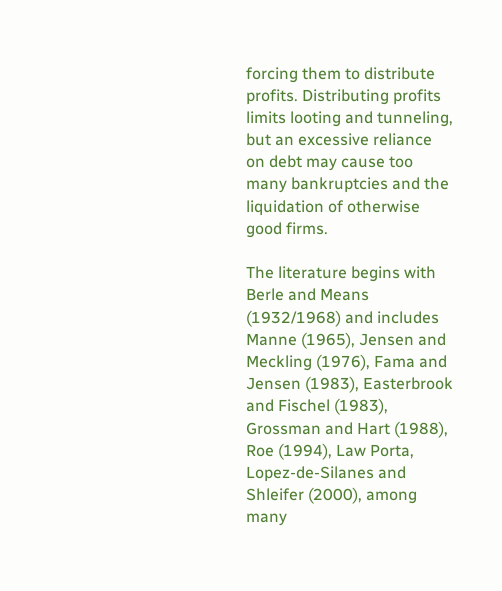forcing them to distribute profits. Distributing profits limits looting and tunneling, but an excessive reliance on debt may cause too many bankruptcies and the liquidation of otherwise good firms.

The literature begins with Berle and Means (1932/1968) and includes Manne (1965), Jensen and Meckling (1976), Fama and Jensen (1983), Easterbrook and Fischel (1983), Grossman and Hart (1988), Roe (1994), Law Porta, Lopez-de-Silanes and Shleifer (2000), among many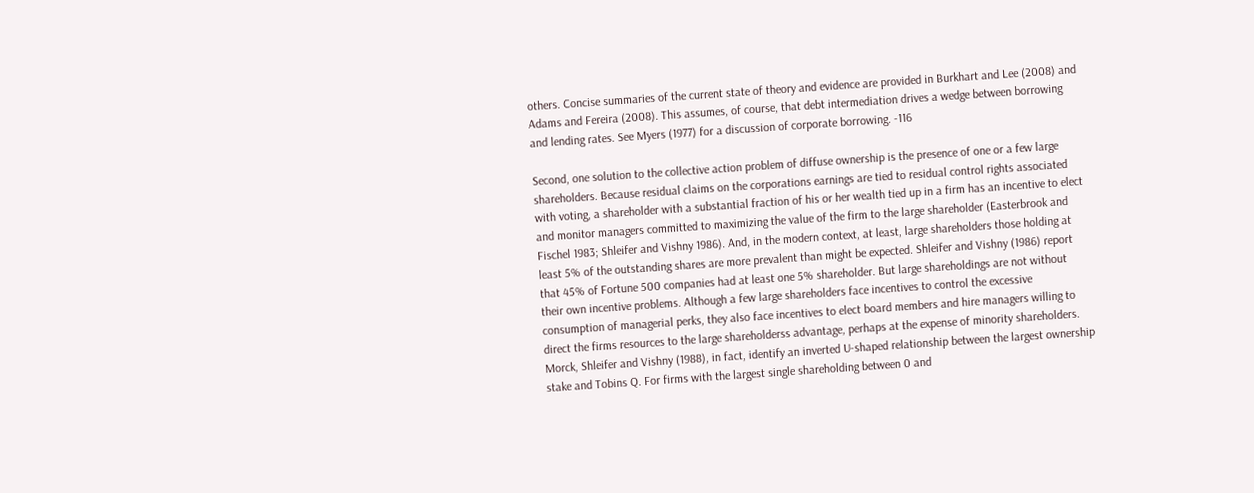others. Concise summaries of the current state of theory and evidence are provided in Burkhart and Lee (2008) and Adams and Fereira (2008). This assumes, of course, that debt intermediation drives a wedge between borrowing and lending rates. See Myers (1977) for a discussion of corporate borrowing. -116

Second, one solution to the collective action problem of diffuse ownership is the presence of one or a few large shareholders. Because residual claims on the corporations earnings are tied to residual control rights associated with voting, a shareholder with a substantial fraction of his or her wealth tied up in a firm has an incentive to elect and monitor managers committed to maximizing the value of the firm to the large shareholder (Easterbrook and Fischel 1983; Shleifer and Vishny 1986). And, in the modern context, at least, large shareholders those holding at least 5% of the outstanding shares are more prevalent than might be expected. Shleifer and Vishny (1986) report that 45% of Fortune 500 companies had at least one 5% shareholder. But large shareholdings are not without their own incentive problems. Although a few large shareholders face incentives to control the excessive consumption of managerial perks, they also face incentives to elect board members and hire managers willing to direct the firms resources to the large shareholderss advantage, perhaps at the expense of minority shareholders. Morck, Shleifer and Vishny (1988), in fact, identify an inverted U-shaped relationship between the largest ownership stake and Tobins Q. For firms with the largest single shareholding between 0 and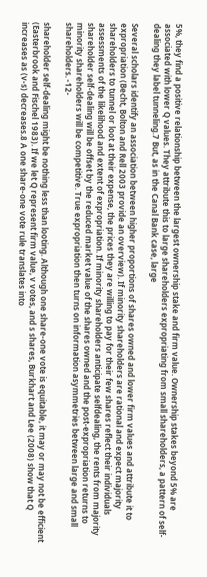5%, they find a positive relationship between the largest ownership stake and firm value. Ownership stakes beyond 5% are associated with lower Q values. They attribute this to large shareholders expropriating from small shareholders, a pattern of self-dealing they label tunneling.7 But, as in the Canal Bank case, large

Several scholars identify an association between higher proportions of shares owned and lower firm values and attribute it to expropriation (Becht, Bolton and Rell 2003 provide an overview). If minority shareholders are rational and expect majority shareholders to tunnel or loot at their expense, the prices they are willing to pay for their few shares reflect their individuals assessments of the likelihood and extent of expropriation. If minority shareholders anticipate selfdealing, the rents from majority shareholder self-dealing will be offset by the reduced market value of the shares owned and the post-expropriation returns to minority shareholders will be competitive. True expropriation then turns on information asymmetries between large and small shareholders. -12-

shareholder self-dealing might be nothing less than looting. Although one share-one vote is equitable, it may or may not be efficient (Easterbrook and Fischel 1983). If we let Q represent firm value, v votes, and s shares, Burkhart and Lee (2008) show that Q increases as (v-s) decreases.8 A one share-one vote rule translates into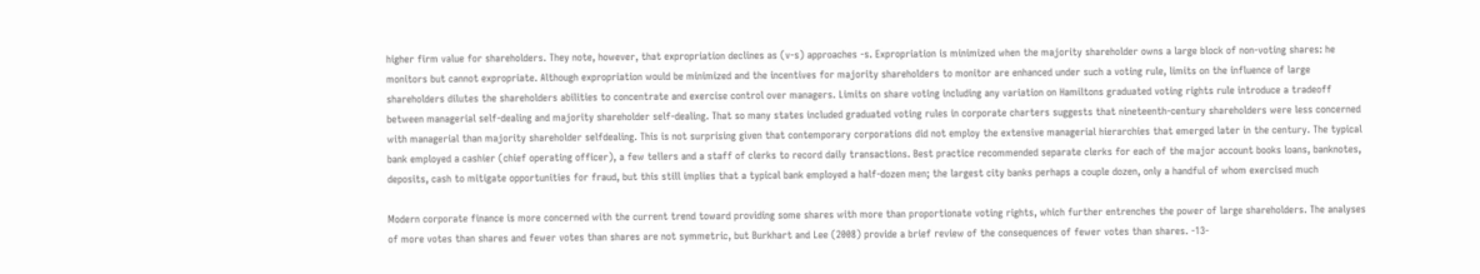higher firm value for shareholders. They note, however, that expropriation declines as (v-s) approaches -s. Expropriation is minimized when the majority shareholder owns a large block of non-voting shares: he monitors but cannot expropriate. Although expropriation would be minimized and the incentives for majority shareholders to monitor are enhanced under such a voting rule, limits on the influence of large shareholders dilutes the shareholders abilities to concentrate and exercise control over managers. Limits on share voting including any variation on Hamiltons graduated voting rights rule introduce a tradeoff between managerial self-dealing and majority shareholder self-dealing. That so many states included graduated voting rules in corporate charters suggests that nineteenth-century shareholders were less concerned with managerial than majority shareholder selfdealing. This is not surprising given that contemporary corporations did not employ the extensive managerial hierarchies that emerged later in the century. The typical bank employed a cashier (chief operating officer), a few tellers and a staff of clerks to record daily transactions. Best practice recommended separate clerks for each of the major account books loans, banknotes, deposits, cash to mitigate opportunities for fraud, but this still implies that a typical bank employed a half-dozen men; the largest city banks perhaps a couple dozen, only a handful of whom exercised much

Modern corporate finance is more concerned with the current trend toward providing some shares with more than proportionate voting rights, which further entrenches the power of large shareholders. The analyses of more votes than shares and fewer votes than shares are not symmetric, but Burkhart and Lee (2008) provide a brief review of the consequences of fewer votes than shares. -13-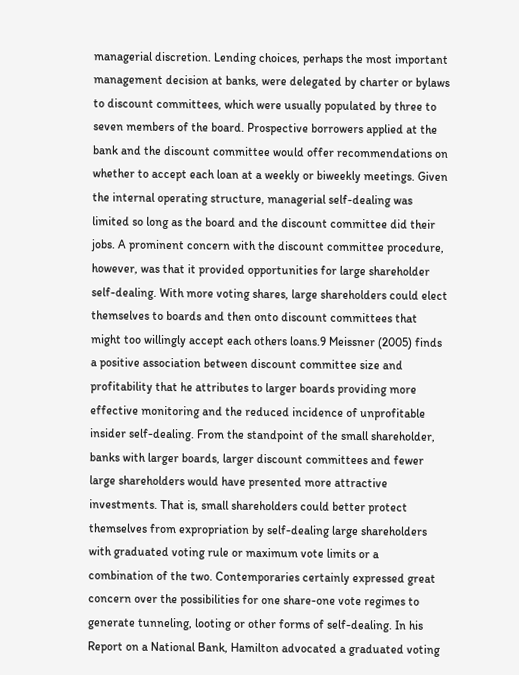managerial discretion. Lending choices, perhaps the most important management decision at banks, were delegated by charter or bylaws to discount committees, which were usually populated by three to seven members of the board. Prospective borrowers applied at the bank and the discount committee would offer recommendations on whether to accept each loan at a weekly or biweekly meetings. Given the internal operating structure, managerial self-dealing was limited so long as the board and the discount committee did their jobs. A prominent concern with the discount committee procedure, however, was that it provided opportunities for large shareholder self-dealing. With more voting shares, large shareholders could elect themselves to boards and then onto discount committees that might too willingly accept each others loans.9 Meissner (2005) finds a positive association between discount committee size and profitability that he attributes to larger boards providing more effective monitoring and the reduced incidence of unprofitable insider self-dealing. From the standpoint of the small shareholder, banks with larger boards, larger discount committees and fewer large shareholders would have presented more attractive investments. That is, small shareholders could better protect themselves from expropriation by self-dealing large shareholders with graduated voting rule or maximum vote limits or a combination of the two. Contemporaries certainly expressed great concern over the possibilities for one share-one vote regimes to generate tunneling, looting or other forms of self-dealing. In his Report on a National Bank, Hamilton advocated a graduated voting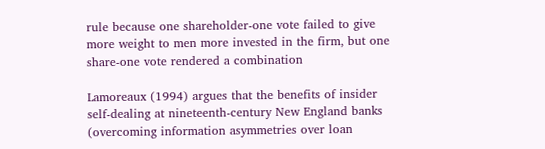rule because one shareholder-one vote failed to give more weight to men more invested in the firm, but one share-one vote rendered a combination

Lamoreaux (1994) argues that the benefits of insider self-dealing at nineteenth-century New England banks (overcoming information asymmetries over loan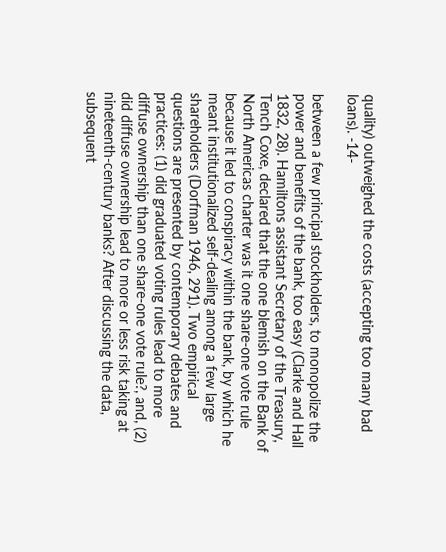quality) outweighed the costs (accepting too many bad loans). -14-

between a few principal stockholders, to monopolize the power and benefits of the bank, too easy (Clarke and Hall 1832, 28). Hamiltons assistant Secretary of the Treasury, Tench Coxe, declared that the one blemish on the Bank of North Americas charter was it one share-one vote rule because it led to conspiracy within the bank, by which he meant institutionalized self-dealing among a few large shareholders (Dorfman 1946, 291). Two empirical questions are presented by contemporary debates and practices: (1) did graduated voting rules lead to more diffuse ownership than one share-one vote rule?, and, (2) did diffuse ownership lead to more or less risk taking at nineteenth-century banks? After discussing the data, subsequent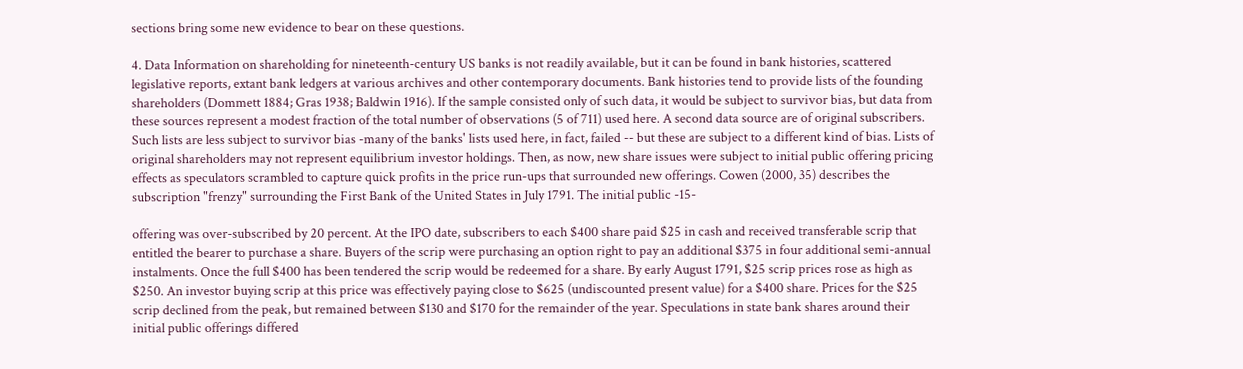sections bring some new evidence to bear on these questions.

4. Data Information on shareholding for nineteenth-century US banks is not readily available, but it can be found in bank histories, scattered legislative reports, extant bank ledgers at various archives and other contemporary documents. Bank histories tend to provide lists of the founding shareholders (Dommett 1884; Gras 1938; Baldwin 1916). If the sample consisted only of such data, it would be subject to survivor bias, but data from these sources represent a modest fraction of the total number of observations (5 of 711) used here. A second data source are of original subscribers. Such lists are less subject to survivor bias -many of the banks' lists used here, in fact, failed -- but these are subject to a different kind of bias. Lists of original shareholders may not represent equilibrium investor holdings. Then, as now, new share issues were subject to initial public offering pricing effects as speculators scrambled to capture quick profits in the price run-ups that surrounded new offerings. Cowen (2000, 35) describes the subscription "frenzy" surrounding the First Bank of the United States in July 1791. The initial public -15-

offering was over-subscribed by 20 percent. At the IPO date, subscribers to each $400 share paid $25 in cash and received transferable scrip that entitled the bearer to purchase a share. Buyers of the scrip were purchasing an option right to pay an additional $375 in four additional semi-annual instalments. Once the full $400 has been tendered the scrip would be redeemed for a share. By early August 1791, $25 scrip prices rose as high as $250. An investor buying scrip at this price was effectively paying close to $625 (undiscounted present value) for a $400 share. Prices for the $25 scrip declined from the peak, but remained between $130 and $170 for the remainder of the year. Speculations in state bank shares around their initial public offerings differed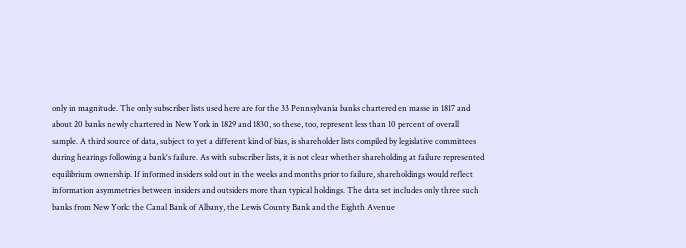only in magnitude. The only subscriber lists used here are for the 33 Pennsylvania banks chartered en masse in 1817 and about 20 banks newly chartered in New York in 1829 and 1830, so these, too, represent less than 10 percent of overall sample. A third source of data, subject to yet a different kind of bias, is shareholder lists compiled by legislative committees during hearings following a bank's failure. As with subscriber lists, it is not clear whether shareholding at failure represented equilibrium ownership. If informed insiders sold out in the weeks and months prior to failure, shareholdings would reflect information asymmetries between insiders and outsiders more than typical holdings. The data set includes only three such banks from New York: the Canal Bank of Albany, the Lewis County Bank and the Eighth Avenue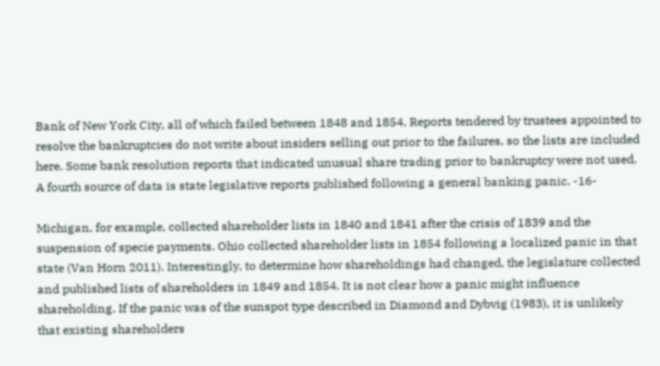Bank of New York City, all of which failed between 1848 and 1854. Reports tendered by trustees appointed to resolve the bankruptcies do not write about insiders selling out prior to the failures, so the lists are included here. Some bank resolution reports that indicated unusual share trading prior to bankruptcy were not used. A fourth source of data is state legislative reports published following a general banking panic. -16-

Michigan, for example, collected shareholder lists in 1840 and 1841 after the crisis of 1839 and the suspension of specie payments. Ohio collected shareholder lists in 1854 following a localized panic in that state (Van Horn 2011). Interestingly, to determine how shareholdings had changed, the legislature collected and published lists of shareholders in 1849 and 1854. It is not clear how a panic might influence shareholding. If the panic was of the sunspot type described in Diamond and Dybvig (1983), it is unlikely that existing shareholders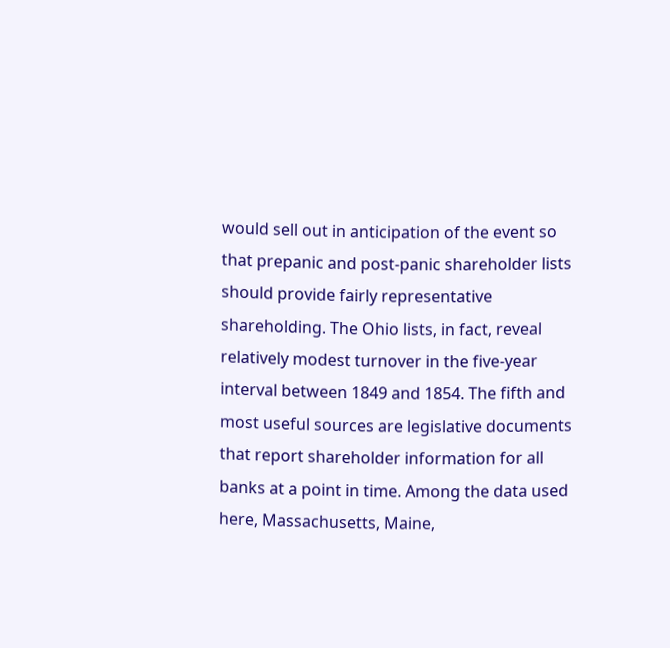would sell out in anticipation of the event so that prepanic and post-panic shareholder lists should provide fairly representative shareholding. The Ohio lists, in fact, reveal relatively modest turnover in the five-year interval between 1849 and 1854. The fifth and most useful sources are legislative documents that report shareholder information for all banks at a point in time. Among the data used here, Massachusetts, Maine,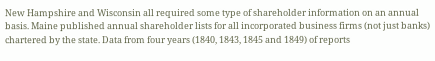New Hampshire and Wisconsin all required some type of shareholder information on an annual basis. Maine published annual shareholder lists for all incorporated business firms (not just banks) chartered by the state. Data from four years (1840, 1843, 1845 and 1849) of reports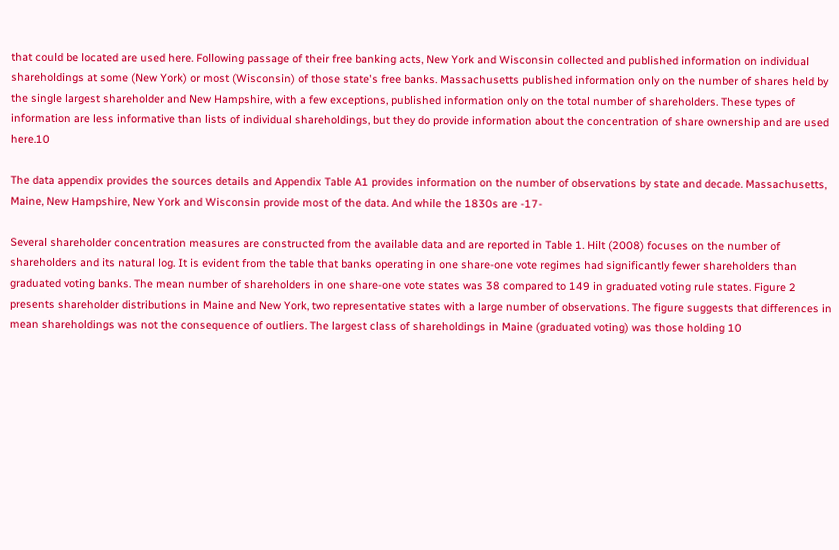that could be located are used here. Following passage of their free banking acts, New York and Wisconsin collected and published information on individual shareholdings at some (New York) or most (Wisconsin) of those state's free banks. Massachusetts published information only on the number of shares held by the single largest shareholder and New Hampshire, with a few exceptions, published information only on the total number of shareholders. These types of information are less informative than lists of individual shareholdings, but they do provide information about the concentration of share ownership and are used here.10

The data appendix provides the sources details and Appendix Table A1 provides information on the number of observations by state and decade. Massachusetts, Maine, New Hampshire, New York and Wisconsin provide most of the data. And while the 1830s are -17-

Several shareholder concentration measures are constructed from the available data and are reported in Table 1. Hilt (2008) focuses on the number of shareholders and its natural log. It is evident from the table that banks operating in one share-one vote regimes had significantly fewer shareholders than graduated voting banks. The mean number of shareholders in one share-one vote states was 38 compared to 149 in graduated voting rule states. Figure 2 presents shareholder distributions in Maine and New York, two representative states with a large number of observations. The figure suggests that differences in mean shareholdings was not the consequence of outliers. The largest class of shareholdings in Maine (graduated voting) was those holding 10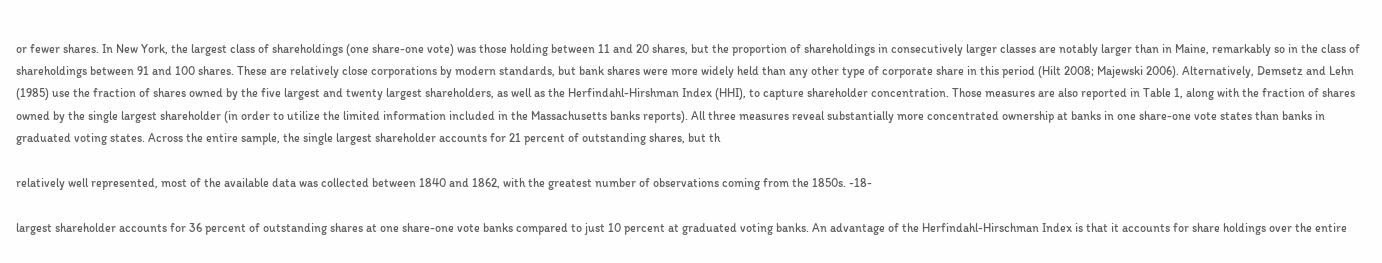or fewer shares. In New York, the largest class of shareholdings (one share-one vote) was those holding between 11 and 20 shares, but the proportion of shareholdings in consecutively larger classes are notably larger than in Maine, remarkably so in the class of shareholdings between 91 and 100 shares. These are relatively close corporations by modern standards, but bank shares were more widely held than any other type of corporate share in this period (Hilt 2008; Majewski 2006). Alternatively, Demsetz and Lehn (1985) use the fraction of shares owned by the five largest and twenty largest shareholders, as well as the Herfindahl-Hirshman Index (HHI), to capture shareholder concentration. Those measures are also reported in Table 1, along with the fraction of shares owned by the single largest shareholder (in order to utilize the limited information included in the Massachusetts banks reports). All three measures reveal substantially more concentrated ownership at banks in one share-one vote states than banks in graduated voting states. Across the entire sample, the single largest shareholder accounts for 21 percent of outstanding shares, but th

relatively well represented, most of the available data was collected between 1840 and 1862, with the greatest number of observations coming from the 1850s. -18-

largest shareholder accounts for 36 percent of outstanding shares at one share-one vote banks compared to just 10 percent at graduated voting banks. An advantage of the Herfindahl-Hirschman Index is that it accounts for share holdings over the entire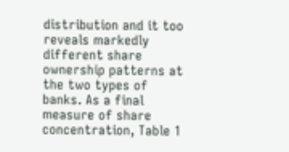distribution and it too reveals markedly different share ownership patterns at the two types of banks. As a final measure of share concentration, Table 1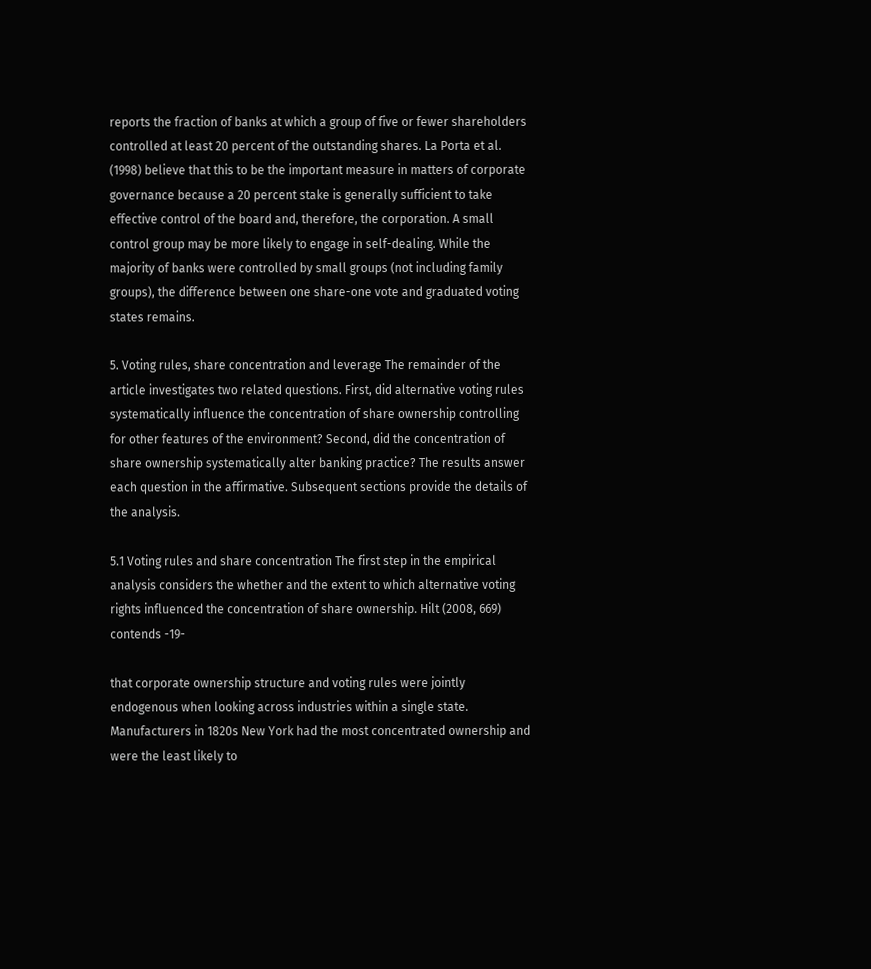reports the fraction of banks at which a group of five or fewer shareholders controlled at least 20 percent of the outstanding shares. La Porta et al. (1998) believe that this to be the important measure in matters of corporate governance because a 20 percent stake is generally sufficient to take effective control of the board and, therefore, the corporation. A small control group may be more likely to engage in self-dealing. While the majority of banks were controlled by small groups (not including family groups), the difference between one share-one vote and graduated voting states remains.

5. Voting rules, share concentration and leverage The remainder of the article investigates two related questions. First, did alternative voting rules systematically influence the concentration of share ownership controlling for other features of the environment? Second, did the concentration of share ownership systematically alter banking practice? The results answer each question in the affirmative. Subsequent sections provide the details of the analysis.

5.1 Voting rules and share concentration The first step in the empirical analysis considers the whether and the extent to which alternative voting rights influenced the concentration of share ownership. Hilt (2008, 669) contends -19-

that corporate ownership structure and voting rules were jointly endogenous when looking across industries within a single state. Manufacturers in 1820s New York had the most concentrated ownership and were the least likely to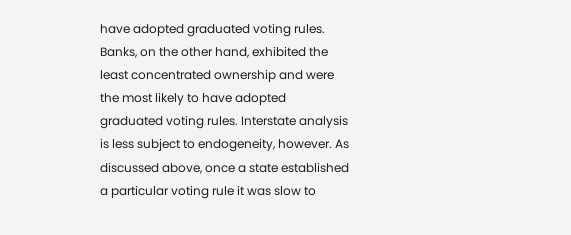have adopted graduated voting rules. Banks, on the other hand, exhibited the least concentrated ownership and were the most likely to have adopted graduated voting rules. Interstate analysis is less subject to endogeneity, however. As discussed above, once a state established a particular voting rule it was slow to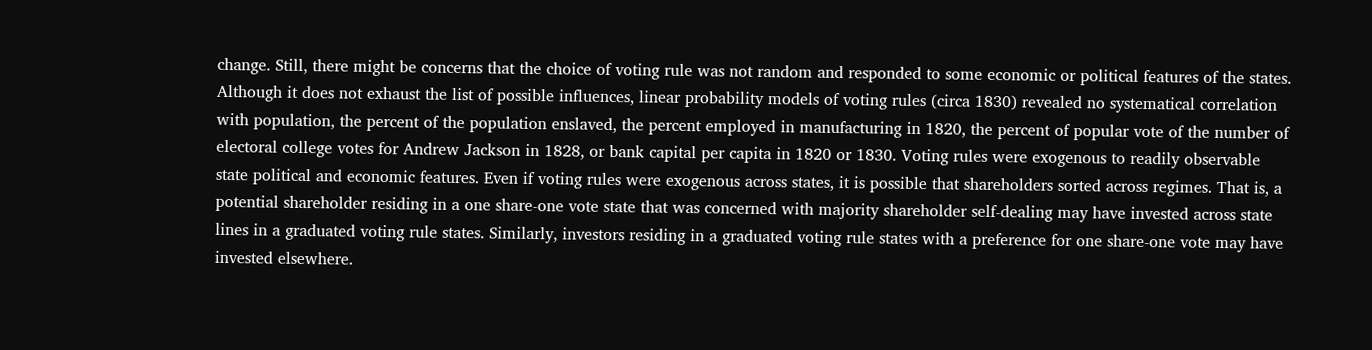change. Still, there might be concerns that the choice of voting rule was not random and responded to some economic or political features of the states. Although it does not exhaust the list of possible influences, linear probability models of voting rules (circa 1830) revealed no systematical correlation with population, the percent of the population enslaved, the percent employed in manufacturing in 1820, the percent of popular vote of the number of electoral college votes for Andrew Jackson in 1828, or bank capital per capita in 1820 or 1830. Voting rules were exogenous to readily observable state political and economic features. Even if voting rules were exogenous across states, it is possible that shareholders sorted across regimes. That is, a potential shareholder residing in a one share-one vote state that was concerned with majority shareholder self-dealing may have invested across state lines in a graduated voting rule states. Similarly, investors residing in a graduated voting rule states with a preference for one share-one vote may have invested elsewhere.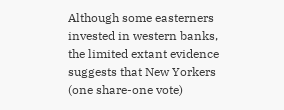Although some easterners invested in western banks, the limited extant evidence suggests that New Yorkers (one share-one vote)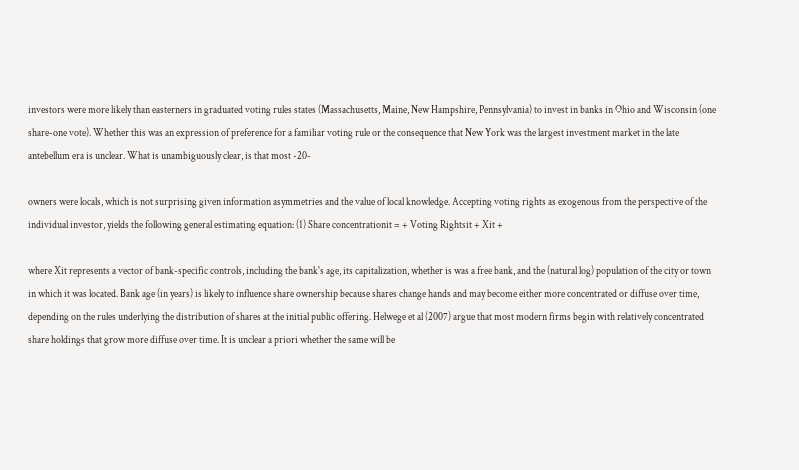investors were more likely than easterners in graduated voting rules states (Massachusetts, Maine, New Hampshire, Pennsylvania) to invest in banks in Ohio and Wisconsin (one share-one vote). Whether this was an expression of preference for a familiar voting rule or the consequence that New York was the largest investment market in the late antebellum era is unclear. What is unambiguously clear, is that most -20-

owners were locals, which is not surprising given information asymmetries and the value of local knowledge. Accepting voting rights as exogenous from the perspective of the individual investor, yields the following general estimating equation: (1) Share concentrationit = + Voting Rightsit + Xit +

where Xit represents a vector of bank-specific controls, including the bank's age, its capitalization, whether is was a free bank, and the (natural log) population of the city or town in which it was located. Bank age (in years) is likely to influence share ownership because shares change hands and may become either more concentrated or diffuse over time, depending on the rules underlying the distribution of shares at the initial public offering. Helwege et al (2007) argue that most modern firms begin with relatively concentrated share holdings that grow more diffuse over time. It is unclear a priori whether the same will be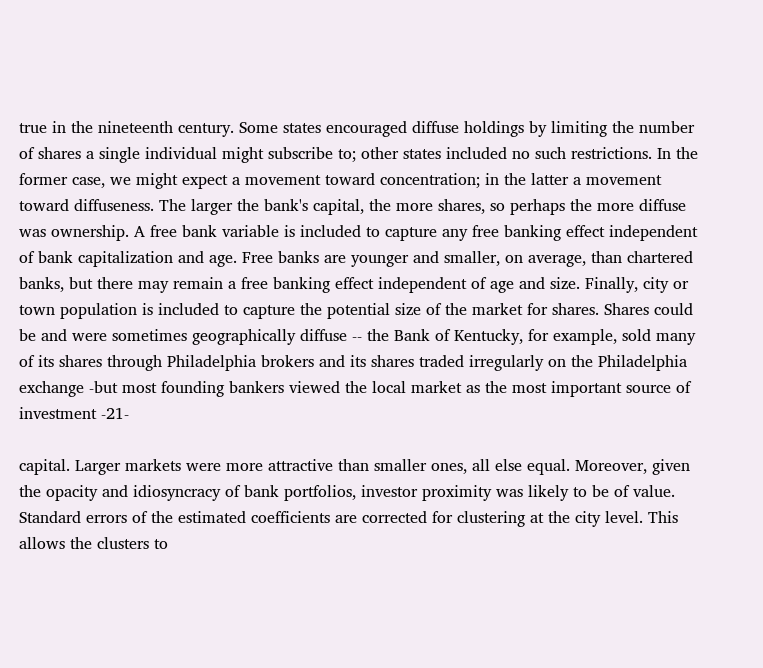true in the nineteenth century. Some states encouraged diffuse holdings by limiting the number of shares a single individual might subscribe to; other states included no such restrictions. In the former case, we might expect a movement toward concentration; in the latter a movement toward diffuseness. The larger the bank's capital, the more shares, so perhaps the more diffuse was ownership. A free bank variable is included to capture any free banking effect independent of bank capitalization and age. Free banks are younger and smaller, on average, than chartered banks, but there may remain a free banking effect independent of age and size. Finally, city or town population is included to capture the potential size of the market for shares. Shares could be and were sometimes geographically diffuse -- the Bank of Kentucky, for example, sold many of its shares through Philadelphia brokers and its shares traded irregularly on the Philadelphia exchange -but most founding bankers viewed the local market as the most important source of investment -21-

capital. Larger markets were more attractive than smaller ones, all else equal. Moreover, given the opacity and idiosyncracy of bank portfolios, investor proximity was likely to be of value. Standard errors of the estimated coefficients are corrected for clustering at the city level. This allows the clusters to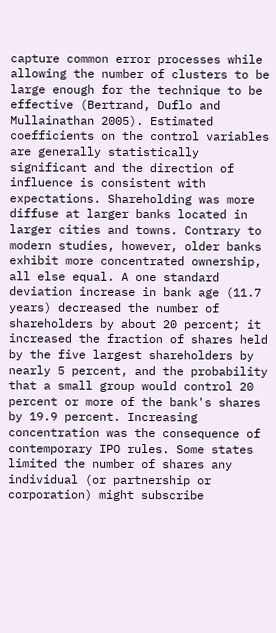capture common error processes while allowing the number of clusters to be large enough for the technique to be effective (Bertrand, Duflo and Mullainathan 2005). Estimated coefficients on the control variables are generally statistically significant and the direction of influence is consistent with expectations. Shareholding was more diffuse at larger banks located in larger cities and towns. Contrary to modern studies, however, older banks exhibit more concentrated ownership, all else equal. A one standard deviation increase in bank age (11.7 years) decreased the number of shareholders by about 20 percent; it increased the fraction of shares held by the five largest shareholders by nearly 5 percent, and the probability that a small group would control 20 percent or more of the bank's shares by 19.9 percent. Increasing concentration was the consequence of contemporary IPO rules. Some states limited the number of shares any individual (or partnership or corporation) might subscribe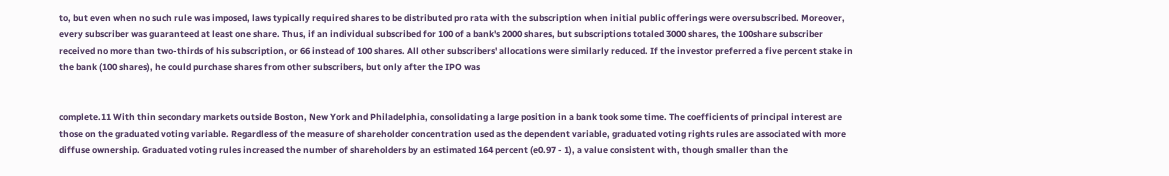to, but even when no such rule was imposed, laws typically required shares to be distributed pro rata with the subscription when initial public offerings were oversubscribed. Moreover, every subscriber was guaranteed at least one share. Thus, if an individual subscribed for 100 of a bank's 2000 shares, but subscriptions totaled 3000 shares, the 100share subscriber received no more than two-thirds of his subscription, or 66 instead of 100 shares. All other subscribers' allocations were similarly reduced. If the investor preferred a five percent stake in the bank (100 shares), he could purchase shares from other subscribers, but only after the IPO was


complete.11 With thin secondary markets outside Boston, New York and Philadelphia, consolidating a large position in a bank took some time. The coefficients of principal interest are those on the graduated voting variable. Regardless of the measure of shareholder concentration used as the dependent variable, graduated voting rights rules are associated with more diffuse ownership. Graduated voting rules increased the number of shareholders by an estimated 164 percent (e0.97 - 1), a value consistent with, though smaller than the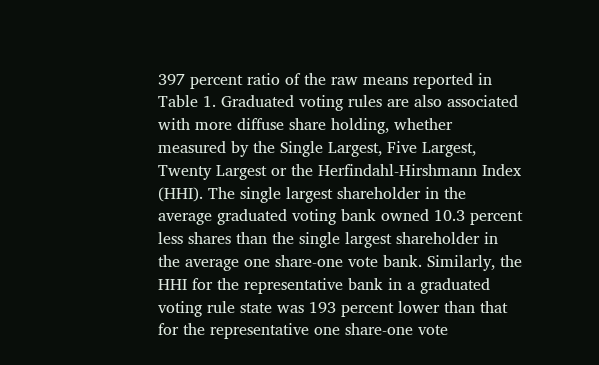397 percent ratio of the raw means reported in Table 1. Graduated voting rules are also associated with more diffuse share holding, whether measured by the Single Largest, Five Largest, Twenty Largest or the Herfindahl-Hirshmann Index (HHI). The single largest shareholder in the average graduated voting bank owned 10.3 percent less shares than the single largest shareholder in the average one share-one vote bank. Similarly, the HHI for the representative bank in a graduated voting rule state was 193 percent lower than that for the representative one share-one vote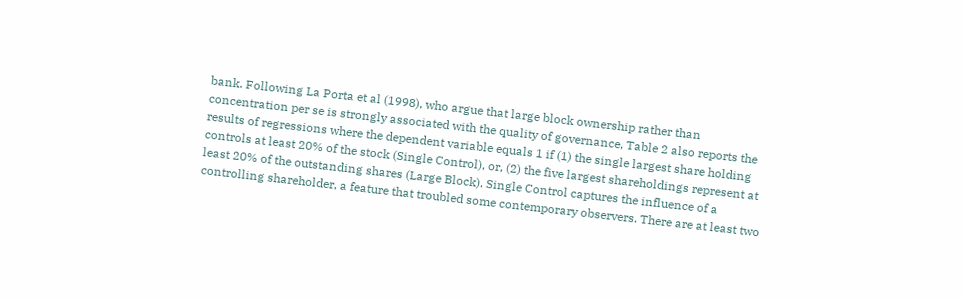bank. Following La Porta et al (1998), who argue that large block ownership rather than concentration per se is strongly associated with the quality of governance, Table 2 also reports the results of regressions where the dependent variable equals 1 if (1) the single largest share holding controls at least 20% of the stock (Single Control), or, (2) the five largest shareholdings represent at least 20% of the outstanding shares (Large Block). Single Control captures the influence of a controlling shareholder, a feature that troubled some contemporary observers. There are at least two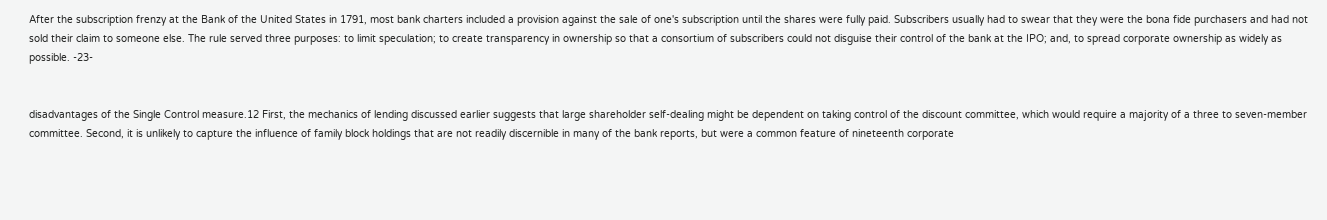After the subscription frenzy at the Bank of the United States in 1791, most bank charters included a provision against the sale of one's subscription until the shares were fully paid. Subscribers usually had to swear that they were the bona fide purchasers and had not sold their claim to someone else. The rule served three purposes: to limit speculation; to create transparency in ownership so that a consortium of subscribers could not disguise their control of the bank at the IPO; and, to spread corporate ownership as widely as possible. -23-


disadvantages of the Single Control measure.12 First, the mechanics of lending discussed earlier suggests that large shareholder self-dealing might be dependent on taking control of the discount committee, which would require a majority of a three to seven-member committee. Second, it is unlikely to capture the influence of family block holdings that are not readily discernible in many of the bank reports, but were a common feature of nineteenth corporate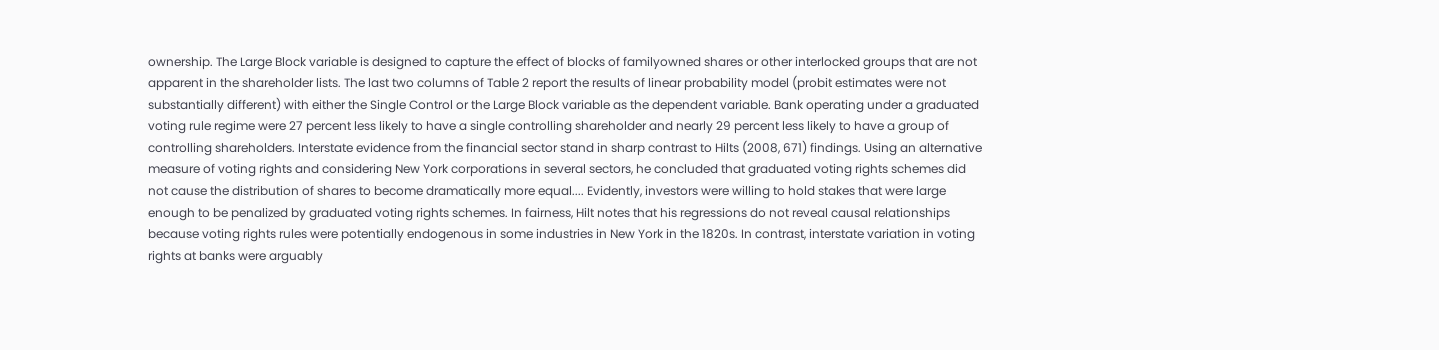ownership. The Large Block variable is designed to capture the effect of blocks of familyowned shares or other interlocked groups that are not apparent in the shareholder lists. The last two columns of Table 2 report the results of linear probability model (probit estimates were not substantially different) with either the Single Control or the Large Block variable as the dependent variable. Bank operating under a graduated voting rule regime were 27 percent less likely to have a single controlling shareholder and nearly 29 percent less likely to have a group of controlling shareholders. Interstate evidence from the financial sector stand in sharp contrast to Hilts (2008, 671) findings. Using an alternative measure of voting rights and considering New York corporations in several sectors, he concluded that graduated voting rights schemes did not cause the distribution of shares to become dramatically more equal.... Evidently, investors were willing to hold stakes that were large enough to be penalized by graduated voting rights schemes. In fairness, Hilt notes that his regressions do not reveal causal relationships because voting rights rules were potentially endogenous in some industries in New York in the 1820s. In contrast, interstate variation in voting rights at banks were arguably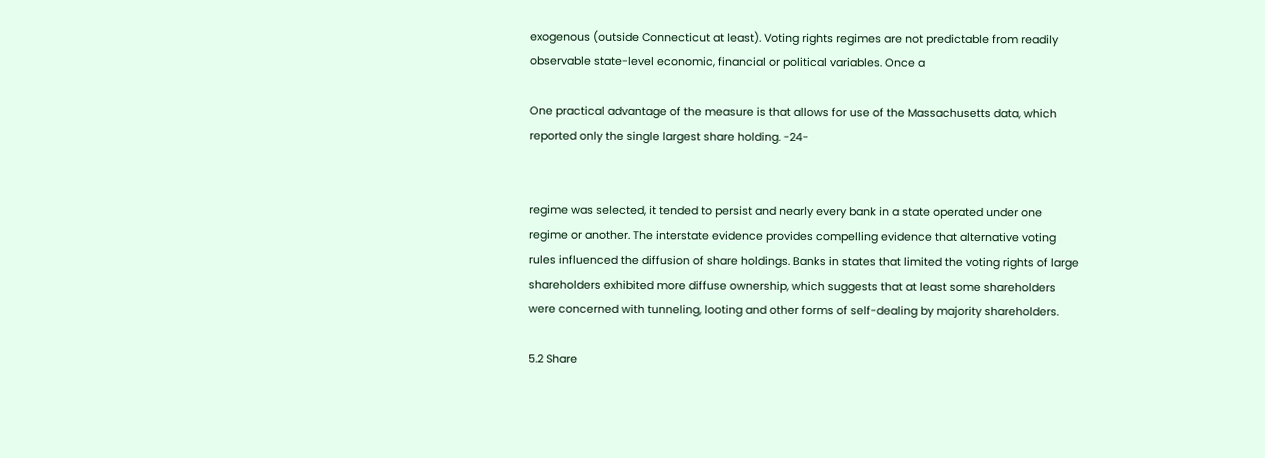exogenous (outside Connecticut at least). Voting rights regimes are not predictable from readily observable state-level economic, financial or political variables. Once a

One practical advantage of the measure is that allows for use of the Massachusetts data, which reported only the single largest share holding. -24-


regime was selected, it tended to persist and nearly every bank in a state operated under one regime or another. The interstate evidence provides compelling evidence that alternative voting rules influenced the diffusion of share holdings. Banks in states that limited the voting rights of large shareholders exhibited more diffuse ownership, which suggests that at least some shareholders were concerned with tunneling, looting and other forms of self-dealing by majority shareholders.

5.2 Share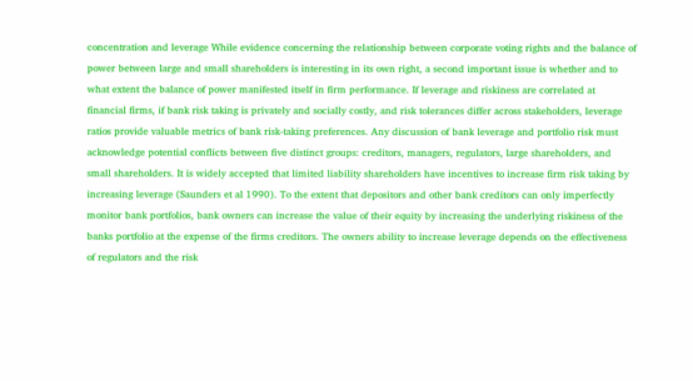concentration and leverage While evidence concerning the relationship between corporate voting rights and the balance of power between large and small shareholders is interesting in its own right, a second important issue is whether and to what extent the balance of power manifested itself in firm performance. If leverage and riskiness are correlated at financial firms, if bank risk taking is privately and socially costly, and risk tolerances differ across stakeholders, leverage ratios provide valuable metrics of bank risk-taking preferences. Any discussion of bank leverage and portfolio risk must acknowledge potential conflicts between five distinct groups: creditors, managers, regulators, large shareholders, and small shareholders. It is widely accepted that limited liability shareholders have incentives to increase firm risk taking by increasing leverage (Saunders et al 1990). To the extent that depositors and other bank creditors can only imperfectly monitor bank portfolios, bank owners can increase the value of their equity by increasing the underlying riskiness of the banks portfolio at the expense of the firms creditors. The owners ability to increase leverage depends on the effectiveness of regulators and the risk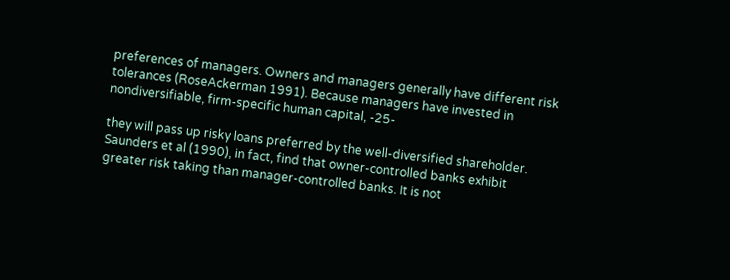preferences of managers. Owners and managers generally have different risk tolerances (RoseAckerman 1991). Because managers have invested in nondiversifiable, firm-specific human capital, -25-

they will pass up risky loans preferred by the well-diversified shareholder. Saunders et al (1990), in fact, find that owner-controlled banks exhibit greater risk taking than manager-controlled banks. It is not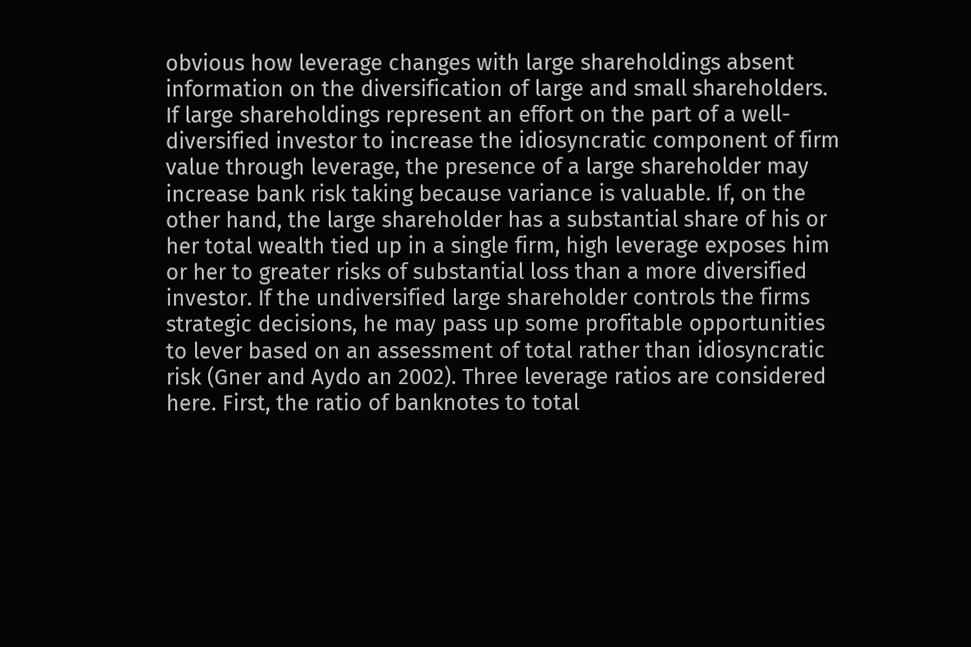obvious how leverage changes with large shareholdings absent information on the diversification of large and small shareholders. If large shareholdings represent an effort on the part of a well-diversified investor to increase the idiosyncratic component of firm value through leverage, the presence of a large shareholder may increase bank risk taking because variance is valuable. If, on the other hand, the large shareholder has a substantial share of his or her total wealth tied up in a single firm, high leverage exposes him or her to greater risks of substantial loss than a more diversified investor. If the undiversified large shareholder controls the firms strategic decisions, he may pass up some profitable opportunities to lever based on an assessment of total rather than idiosyncratic risk (Gner and Aydo an 2002). Three leverage ratios are considered here. First, the ratio of banknotes to total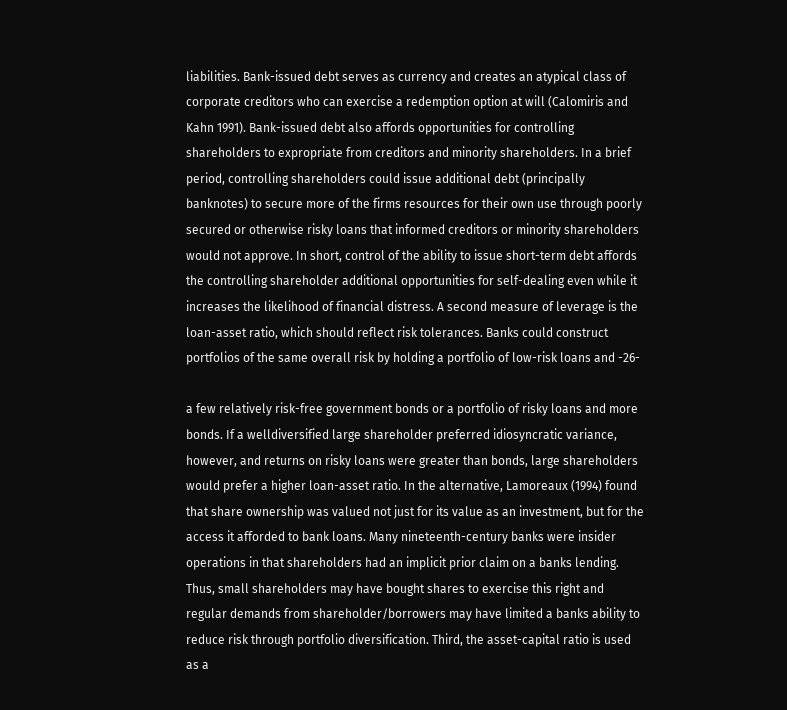liabilities. Bank-issued debt serves as currency and creates an atypical class of corporate creditors who can exercise a redemption option at will (Calomiris and Kahn 1991). Bank-issued debt also affords opportunities for controlling shareholders to expropriate from creditors and minority shareholders. In a brief period, controlling shareholders could issue additional debt (principally banknotes) to secure more of the firms resources for their own use through poorly secured or otherwise risky loans that informed creditors or minority shareholders would not approve. In short, control of the ability to issue short-term debt affords the controlling shareholder additional opportunities for self-dealing even while it increases the likelihood of financial distress. A second measure of leverage is the loan-asset ratio, which should reflect risk tolerances. Banks could construct portfolios of the same overall risk by holding a portfolio of low-risk loans and -26-

a few relatively risk-free government bonds or a portfolio of risky loans and more bonds. If a welldiversified large shareholder preferred idiosyncratic variance, however, and returns on risky loans were greater than bonds, large shareholders would prefer a higher loan-asset ratio. In the alternative, Lamoreaux (1994) found that share ownership was valued not just for its value as an investment, but for the access it afforded to bank loans. Many nineteenth-century banks were insider operations in that shareholders had an implicit prior claim on a banks lending. Thus, small shareholders may have bought shares to exercise this right and regular demands from shareholder/borrowers may have limited a banks ability to reduce risk through portfolio diversification. Third, the asset-capital ratio is used as a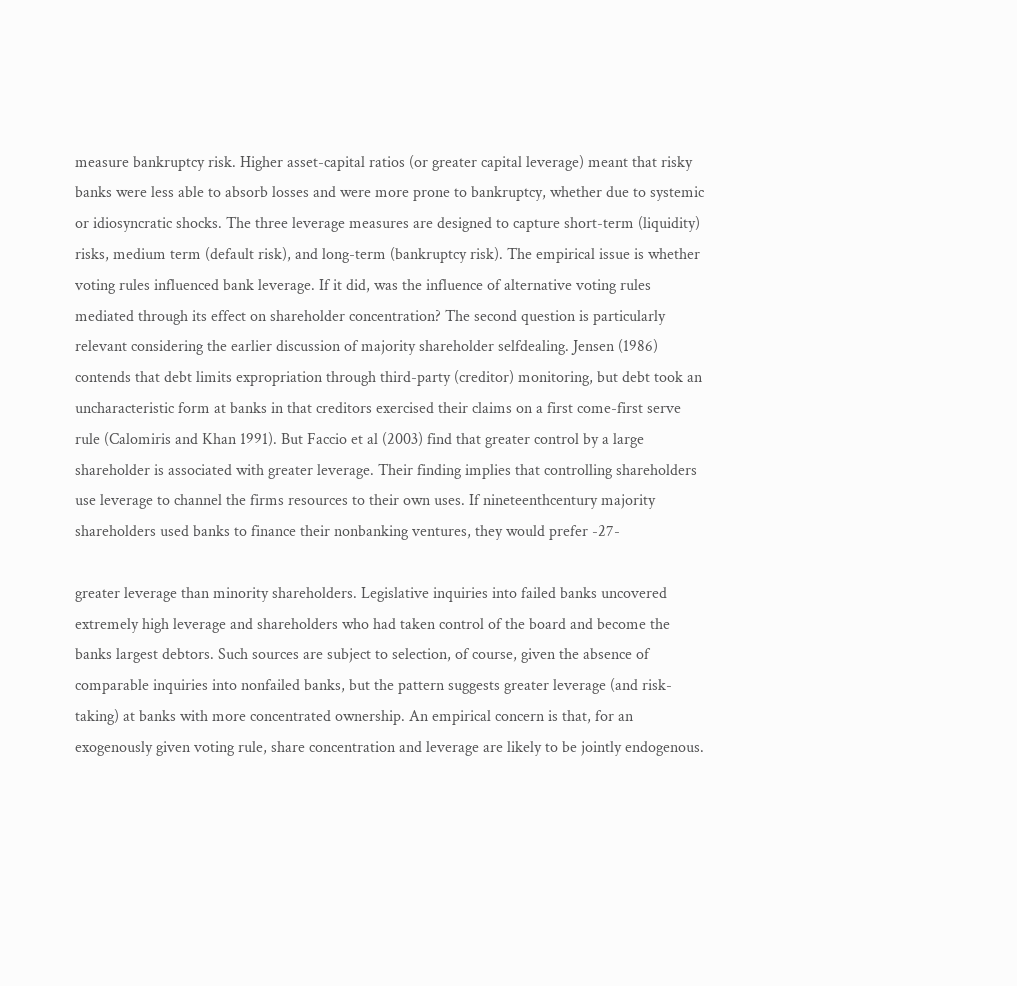measure bankruptcy risk. Higher asset-capital ratios (or greater capital leverage) meant that risky banks were less able to absorb losses and were more prone to bankruptcy, whether due to systemic or idiosyncratic shocks. The three leverage measures are designed to capture short-term (liquidity) risks, medium term (default risk), and long-term (bankruptcy risk). The empirical issue is whether voting rules influenced bank leverage. If it did, was the influence of alternative voting rules mediated through its effect on shareholder concentration? The second question is particularly relevant considering the earlier discussion of majority shareholder selfdealing. Jensen (1986) contends that debt limits expropriation through third-party (creditor) monitoring, but debt took an uncharacteristic form at banks in that creditors exercised their claims on a first come-first serve rule (Calomiris and Khan 1991). But Faccio et al (2003) find that greater control by a large shareholder is associated with greater leverage. Their finding implies that controlling shareholders use leverage to channel the firms resources to their own uses. If nineteenthcentury majority shareholders used banks to finance their nonbanking ventures, they would prefer -27-

greater leverage than minority shareholders. Legislative inquiries into failed banks uncovered extremely high leverage and shareholders who had taken control of the board and become the banks largest debtors. Such sources are subject to selection, of course, given the absence of comparable inquiries into nonfailed banks, but the pattern suggests greater leverage (and risk-taking) at banks with more concentrated ownership. An empirical concern is that, for an exogenously given voting rule, share concentration and leverage are likely to be jointly endogenous.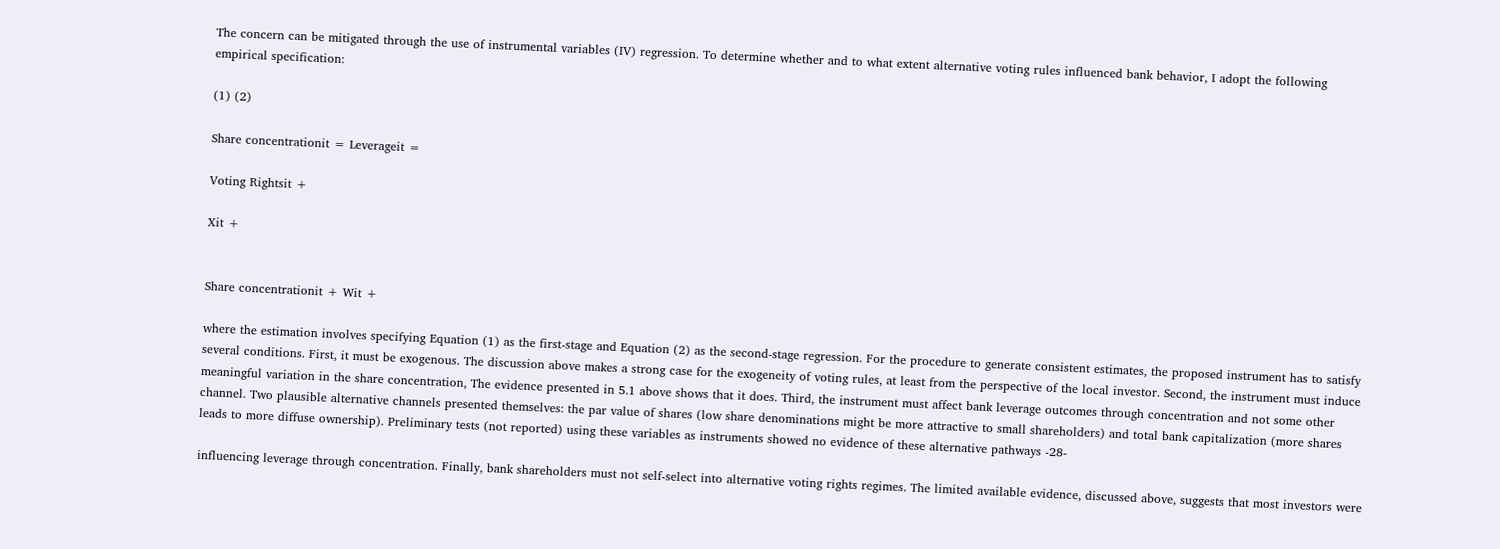The concern can be mitigated through the use of instrumental variables (IV) regression. To determine whether and to what extent alternative voting rules influenced bank behavior, I adopt the following empirical specification:

(1) (2)

Share concentrationit = Leverageit =

Voting Rightsit +

Xit +


Share concentrationit + Wit +

where the estimation involves specifying Equation (1) as the first-stage and Equation (2) as the second-stage regression. For the procedure to generate consistent estimates, the proposed instrument has to satisfy several conditions. First, it must be exogenous. The discussion above makes a strong case for the exogeneity of voting rules, at least from the perspective of the local investor. Second, the instrument must induce meaningful variation in the share concentration, The evidence presented in 5.1 above shows that it does. Third, the instrument must affect bank leverage outcomes through concentration and not some other channel. Two plausible alternative channels presented themselves: the par value of shares (low share denominations might be more attractive to small shareholders) and total bank capitalization (more shares leads to more diffuse ownership). Preliminary tests (not reported) using these variables as instruments showed no evidence of these alternative pathways -28-

influencing leverage through concentration. Finally, bank shareholders must not self-select into alternative voting rights regimes. The limited available evidence, discussed above, suggests that most investors were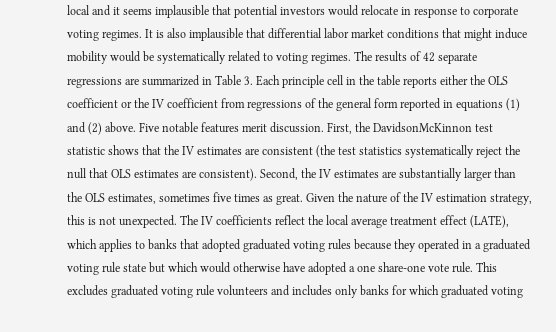local and it seems implausible that potential investors would relocate in response to corporate voting regimes. It is also implausible that differential labor market conditions that might induce mobility would be systematically related to voting regimes. The results of 42 separate regressions are summarized in Table 3. Each principle cell in the table reports either the OLS coefficient or the IV coefficient from regressions of the general form reported in equations (1) and (2) above. Five notable features merit discussion. First, the DavidsonMcKinnon test statistic shows that the IV estimates are consistent (the test statistics systematically reject the null that OLS estimates are consistent). Second, the IV estimates are substantially larger than the OLS estimates, sometimes five times as great. Given the nature of the IV estimation strategy, this is not unexpected. The IV coefficients reflect the local average treatment effect (LATE), which applies to banks that adopted graduated voting rules because they operated in a graduated voting rule state but which would otherwise have adopted a one share-one vote rule. This excludes graduated voting rule volunteers and includes only banks for which graduated voting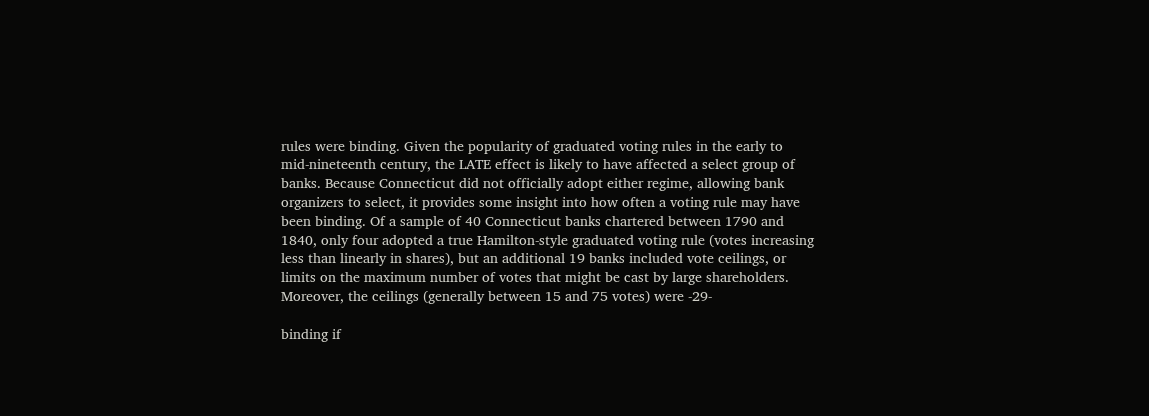rules were binding. Given the popularity of graduated voting rules in the early to mid-nineteenth century, the LATE effect is likely to have affected a select group of banks. Because Connecticut did not officially adopt either regime, allowing bank organizers to select, it provides some insight into how often a voting rule may have been binding. Of a sample of 40 Connecticut banks chartered between 1790 and 1840, only four adopted a true Hamilton-style graduated voting rule (votes increasing less than linearly in shares), but an additional 19 banks included vote ceilings, or limits on the maximum number of votes that might be cast by large shareholders. Moreover, the ceilings (generally between 15 and 75 votes) were -29-

binding if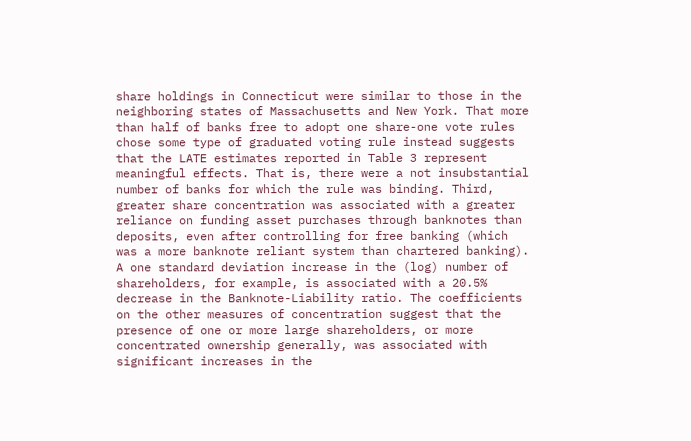share holdings in Connecticut were similar to those in the neighboring states of Massachusetts and New York. That more than half of banks free to adopt one share-one vote rules chose some type of graduated voting rule instead suggests that the LATE estimates reported in Table 3 represent meaningful effects. That is, there were a not insubstantial number of banks for which the rule was binding. Third, greater share concentration was associated with a greater reliance on funding asset purchases through banknotes than deposits, even after controlling for free banking (which was a more banknote reliant system than chartered banking). A one standard deviation increase in the (log) number of shareholders, for example, is associated with a 20.5% decrease in the Banknote-Liability ratio. The coefficients on the other measures of concentration suggest that the presence of one or more large shareholders, or more concentrated ownership generally, was associated with significant increases in the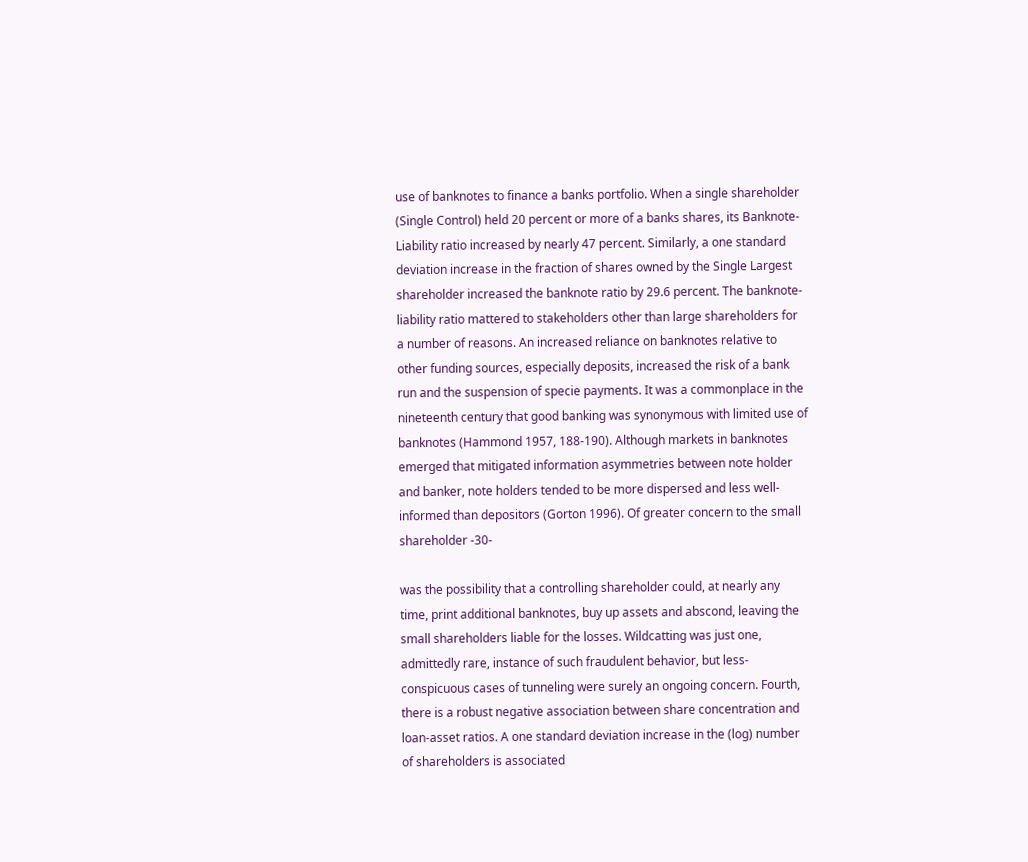use of banknotes to finance a banks portfolio. When a single shareholder (Single Control) held 20 percent or more of a banks shares, its Banknote-Liability ratio increased by nearly 47 percent. Similarly, a one standard deviation increase in the fraction of shares owned by the Single Largest shareholder increased the banknote ratio by 29.6 percent. The banknote-liability ratio mattered to stakeholders other than large shareholders for a number of reasons. An increased reliance on banknotes relative to other funding sources, especially deposits, increased the risk of a bank run and the suspension of specie payments. It was a commonplace in the nineteenth century that good banking was synonymous with limited use of banknotes (Hammond 1957, 188-190). Although markets in banknotes emerged that mitigated information asymmetries between note holder and banker, note holders tended to be more dispersed and less well-informed than depositors (Gorton 1996). Of greater concern to the small shareholder -30-

was the possibility that a controlling shareholder could, at nearly any time, print additional banknotes, buy up assets and abscond, leaving the small shareholders liable for the losses. Wildcatting was just one, admittedly rare, instance of such fraudulent behavior, but less-conspicuous cases of tunneling were surely an ongoing concern. Fourth, there is a robust negative association between share concentration and loan-asset ratios. A one standard deviation increase in the (log) number of shareholders is associated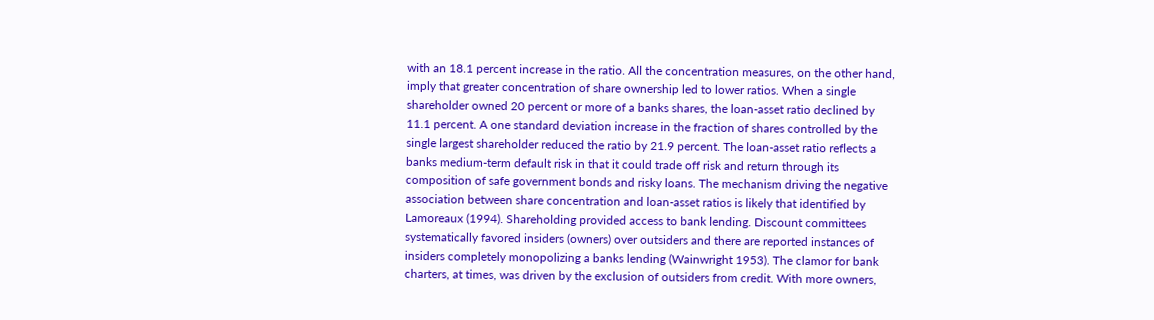with an 18.1 percent increase in the ratio. All the concentration measures, on the other hand, imply that greater concentration of share ownership led to lower ratios. When a single shareholder owned 20 percent or more of a banks shares, the loan-asset ratio declined by 11.1 percent. A one standard deviation increase in the fraction of shares controlled by the single largest shareholder reduced the ratio by 21.9 percent. The loan-asset ratio reflects a banks medium-term default risk in that it could trade off risk and return through its composition of safe government bonds and risky loans. The mechanism driving the negative association between share concentration and loan-asset ratios is likely that identified by Lamoreaux (1994). Shareholding provided access to bank lending. Discount committees systematically favored insiders (owners) over outsiders and there are reported instances of insiders completely monopolizing a banks lending (Wainwright 1953). The clamor for bank charters, at times, was driven by the exclusion of outsiders from credit. With more owners,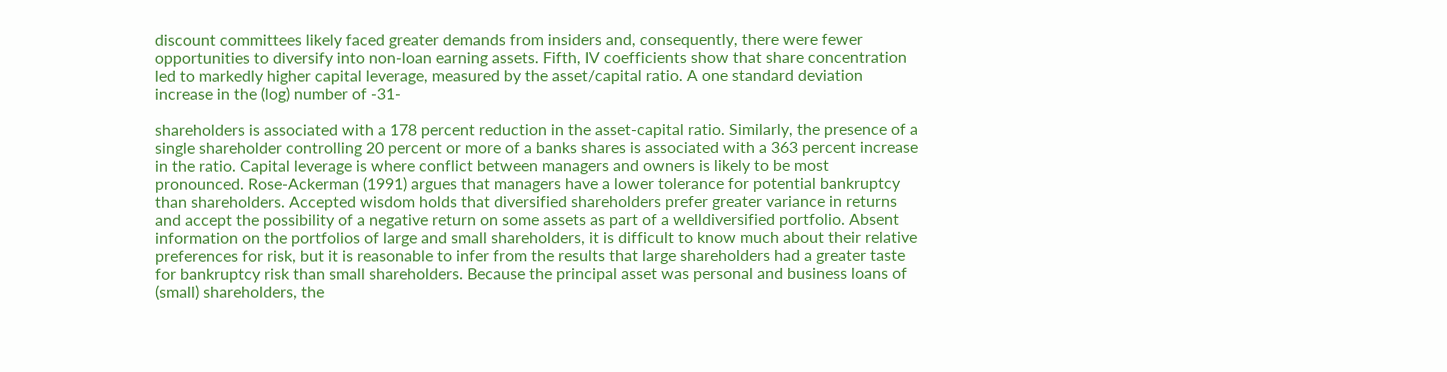discount committees likely faced greater demands from insiders and, consequently, there were fewer opportunities to diversify into non-loan earning assets. Fifth, IV coefficients show that share concentration led to markedly higher capital leverage, measured by the asset/capital ratio. A one standard deviation increase in the (log) number of -31-

shareholders is associated with a 178 percent reduction in the asset-capital ratio. Similarly, the presence of a single shareholder controlling 20 percent or more of a banks shares is associated with a 363 percent increase in the ratio. Capital leverage is where conflict between managers and owners is likely to be most pronounced. Rose-Ackerman (1991) argues that managers have a lower tolerance for potential bankruptcy than shareholders. Accepted wisdom holds that diversified shareholders prefer greater variance in returns and accept the possibility of a negative return on some assets as part of a welldiversified portfolio. Absent information on the portfolios of large and small shareholders, it is difficult to know much about their relative preferences for risk, but it is reasonable to infer from the results that large shareholders had a greater taste for bankruptcy risk than small shareholders. Because the principal asset was personal and business loans of (small) shareholders, the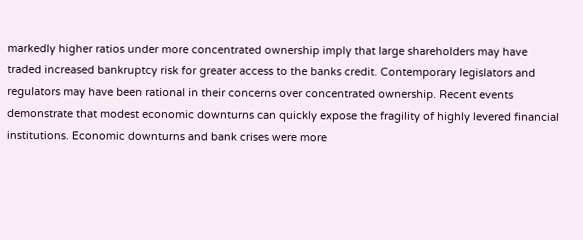markedly higher ratios under more concentrated ownership imply that large shareholders may have traded increased bankruptcy risk for greater access to the banks credit. Contemporary legislators and regulators may have been rational in their concerns over concentrated ownership. Recent events demonstrate that modest economic downturns can quickly expose the fragility of highly levered financial institutions. Economic downturns and bank crises were more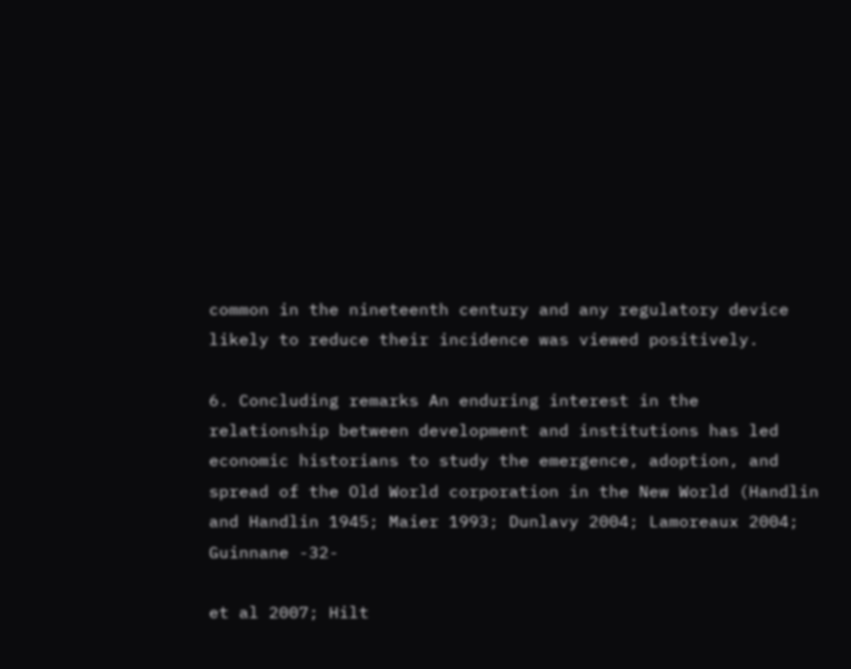common in the nineteenth century and any regulatory device likely to reduce their incidence was viewed positively.

6. Concluding remarks An enduring interest in the relationship between development and institutions has led economic historians to study the emergence, adoption, and spread of the Old World corporation in the New World (Handlin and Handlin 1945; Maier 1993; Dunlavy 2004; Lamoreaux 2004; Guinnane -32-

et al 2007; Hilt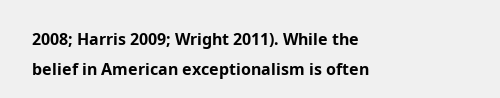2008; Harris 2009; Wright 2011). While the belief in American exceptionalism is often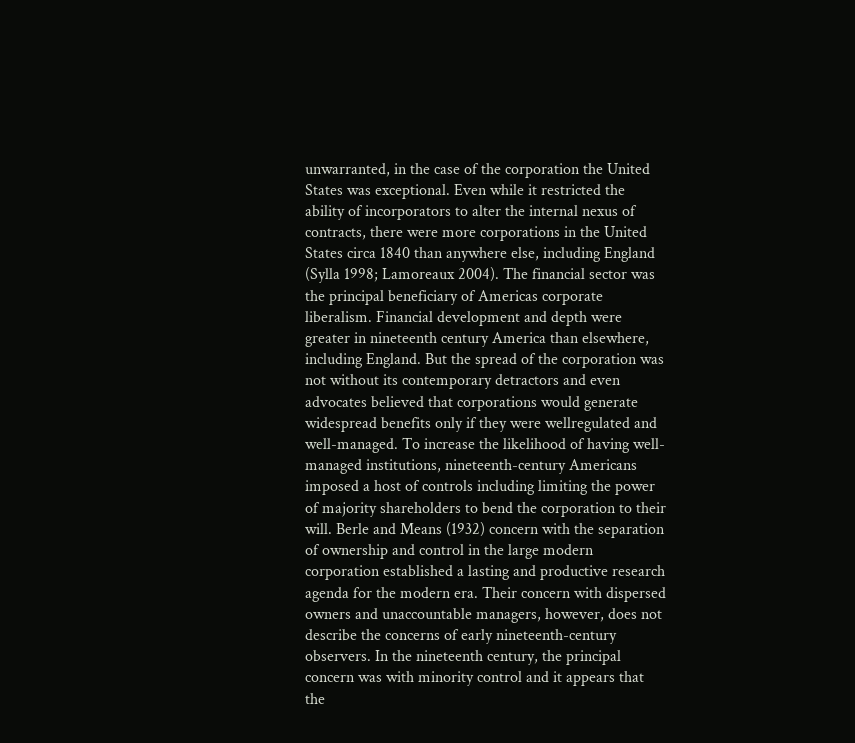unwarranted, in the case of the corporation the United States was exceptional. Even while it restricted the ability of incorporators to alter the internal nexus of contracts, there were more corporations in the United States circa 1840 than anywhere else, including England (Sylla 1998; Lamoreaux 2004). The financial sector was the principal beneficiary of Americas corporate liberalism. Financial development and depth were greater in nineteenth century America than elsewhere, including England. But the spread of the corporation was not without its contemporary detractors and even advocates believed that corporations would generate widespread benefits only if they were wellregulated and well-managed. To increase the likelihood of having well-managed institutions, nineteenth-century Americans imposed a host of controls including limiting the power of majority shareholders to bend the corporation to their will. Berle and Means (1932) concern with the separation of ownership and control in the large modern corporation established a lasting and productive research agenda for the modern era. Their concern with dispersed owners and unaccountable managers, however, does not describe the concerns of early nineteenth-century observers. In the nineteenth century, the principal concern was with minority control and it appears that the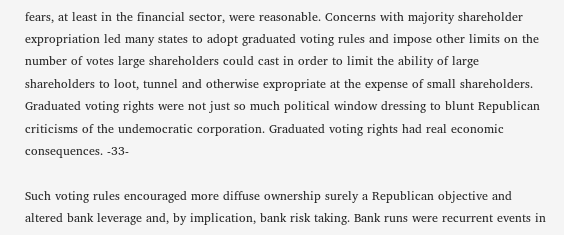fears, at least in the financial sector, were reasonable. Concerns with majority shareholder expropriation led many states to adopt graduated voting rules and impose other limits on the number of votes large shareholders could cast in order to limit the ability of large shareholders to loot, tunnel and otherwise expropriate at the expense of small shareholders. Graduated voting rights were not just so much political window dressing to blunt Republican criticisms of the undemocratic corporation. Graduated voting rights had real economic consequences. -33-

Such voting rules encouraged more diffuse ownership surely a Republican objective and altered bank leverage and, by implication, bank risk taking. Bank runs were recurrent events in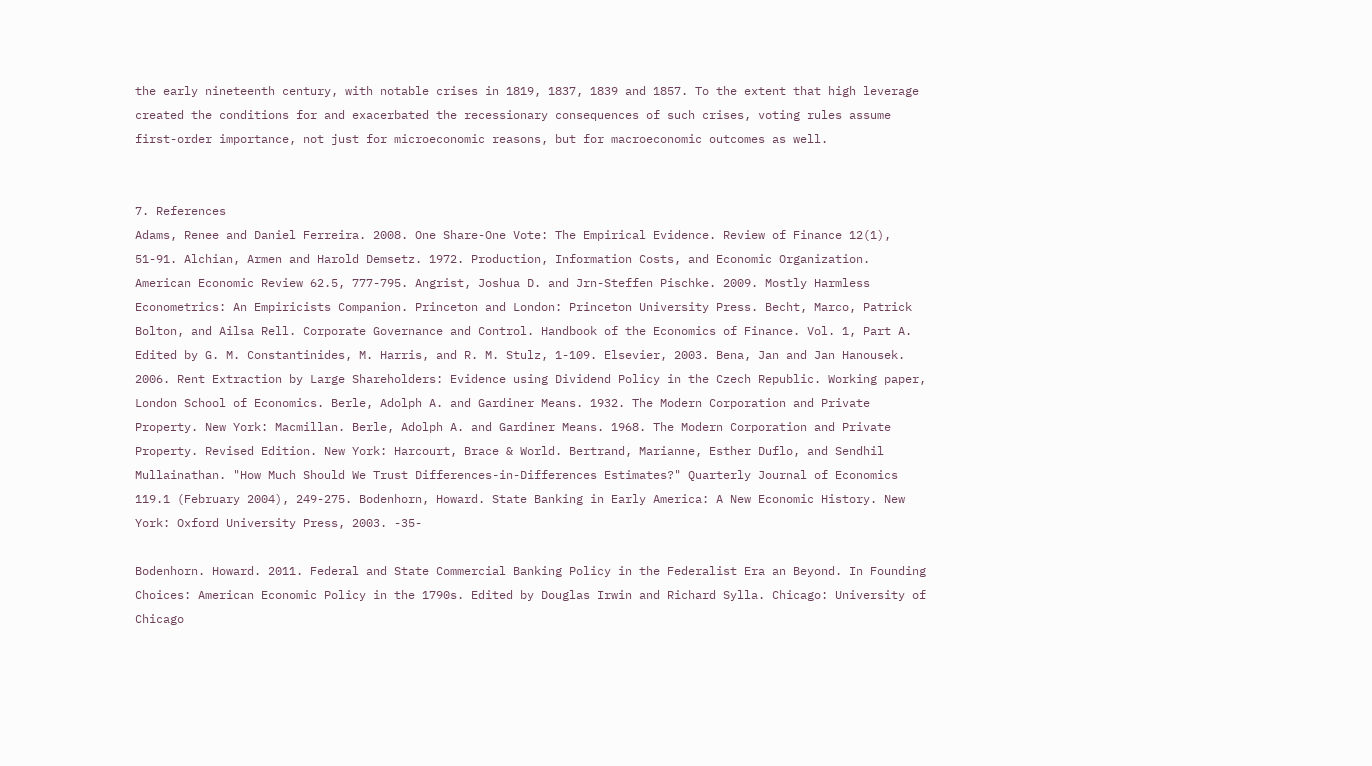the early nineteenth century, with notable crises in 1819, 1837, 1839 and 1857. To the extent that high leverage created the conditions for and exacerbated the recessionary consequences of such crises, voting rules assume first-order importance, not just for microeconomic reasons, but for macroeconomic outcomes as well.


7. References
Adams, Renee and Daniel Ferreira. 2008. One Share-One Vote: The Empirical Evidence. Review of Finance 12(1), 51-91. Alchian, Armen and Harold Demsetz. 1972. Production, Information Costs, and Economic Organization. American Economic Review 62.5, 777-795. Angrist, Joshua D. and Jrn-Steffen Pischke. 2009. Mostly Harmless Econometrics: An Empiricists Companion. Princeton and London: Princeton University Press. Becht, Marco, Patrick Bolton, and Ailsa Rell. Corporate Governance and Control. Handbook of the Economics of Finance. Vol. 1, Part A. Edited by G. M. Constantinides, M. Harris, and R. M. Stulz, 1-109. Elsevier, 2003. Bena, Jan and Jan Hanousek. 2006. Rent Extraction by Large Shareholders: Evidence using Dividend Policy in the Czech Republic. Working paper, London School of Economics. Berle, Adolph A. and Gardiner Means. 1932. The Modern Corporation and Private Property. New York: Macmillan. Berle, Adolph A. and Gardiner Means. 1968. The Modern Corporation and Private Property. Revised Edition. New York: Harcourt, Brace & World. Bertrand, Marianne, Esther Duflo, and Sendhil Mullainathan. "How Much Should We Trust Differences-in-Differences Estimates?" Quarterly Journal of Economics 119.1 (February 2004), 249-275. Bodenhorn, Howard. State Banking in Early America: A New Economic History. New York: Oxford University Press, 2003. -35-

Bodenhorn. Howard. 2011. Federal and State Commercial Banking Policy in the Federalist Era an Beyond. In Founding Choices: American Economic Policy in the 1790s. Edited by Douglas Irwin and Richard Sylla. Chicago: University of Chicago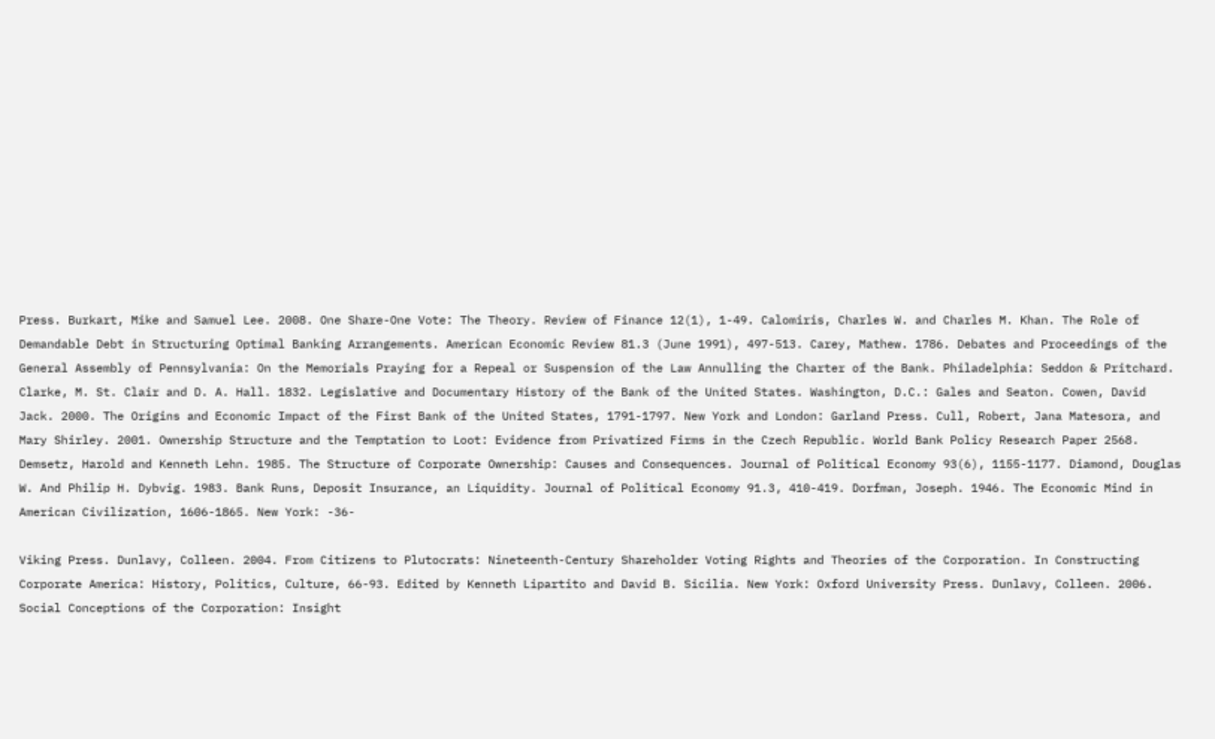Press. Burkart, Mike and Samuel Lee. 2008. One Share-One Vote: The Theory. Review of Finance 12(1), 1-49. Calomiris, Charles W. and Charles M. Khan. The Role of Demandable Debt in Structuring Optimal Banking Arrangements. American Economic Review 81.3 (June 1991), 497-513. Carey, Mathew. 1786. Debates and Proceedings of the General Assembly of Pennsylvania: On the Memorials Praying for a Repeal or Suspension of the Law Annulling the Charter of the Bank. Philadelphia: Seddon & Pritchard. Clarke, M. St. Clair and D. A. Hall. 1832. Legislative and Documentary History of the Bank of the United States. Washington, D.C.: Gales and Seaton. Cowen, David Jack. 2000. The Origins and Economic Impact of the First Bank of the United States, 1791-1797. New York and London: Garland Press. Cull, Robert, Jana Matesora, and Mary Shirley. 2001. Ownership Structure and the Temptation to Loot: Evidence from Privatized Firms in the Czech Republic. World Bank Policy Research Paper 2568. Demsetz, Harold and Kenneth Lehn. 1985. The Structure of Corporate Ownership: Causes and Consequences. Journal of Political Economy 93(6), 1155-1177. Diamond, Douglas W. And Philip H. Dybvig. 1983. Bank Runs, Deposit Insurance, an Liquidity. Journal of Political Economy 91.3, 410-419. Dorfman, Joseph. 1946. The Economic Mind in American Civilization, 1606-1865. New York: -36-

Viking Press. Dunlavy, Colleen. 2004. From Citizens to Plutocrats: Nineteenth-Century Shareholder Voting Rights and Theories of the Corporation. In Constructing Corporate America: History, Politics, Culture, 66-93. Edited by Kenneth Lipartito and David B. Sicilia. New York: Oxford University Press. Dunlavy, Colleen. 2006. Social Conceptions of the Corporation: Insight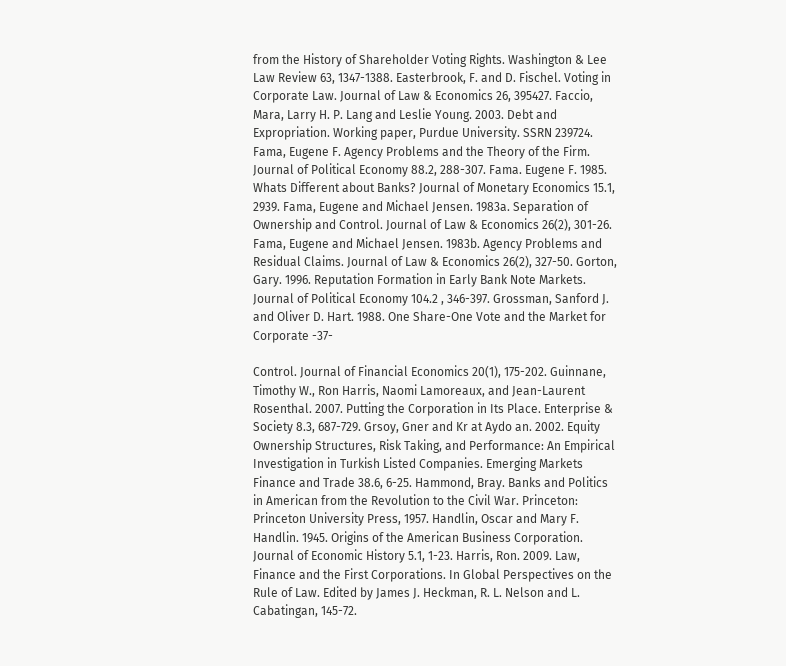from the History of Shareholder Voting Rights. Washington & Lee Law Review 63, 1347-1388. Easterbrook, F. and D. Fischel. Voting in Corporate Law. Journal of Law & Economics 26, 395427. Faccio, Mara, Larry H. P. Lang and Leslie Young. 2003. Debt and Expropriation. Working paper, Purdue University. SSRN 239724. Fama, Eugene F. Agency Problems and the Theory of the Firm. Journal of Political Economy 88.2, 288-307. Fama. Eugene F. 1985. Whats Different about Banks? Journal of Monetary Economics 15.1, 2939. Fama, Eugene and Michael Jensen. 1983a. Separation of Ownership and Control. Journal of Law & Economics 26(2), 301-26. Fama, Eugene and Michael Jensen. 1983b. Agency Problems and Residual Claims. Journal of Law & Economics 26(2), 327-50. Gorton, Gary. 1996. Reputation Formation in Early Bank Note Markets. Journal of Political Economy 104.2 , 346-397. Grossman, Sanford J. and Oliver D. Hart. 1988. One Share-One Vote and the Market for Corporate -37-

Control. Journal of Financial Economics 20(1), 175-202. Guinnane, Timothy W., Ron Harris, Naomi Lamoreaux, and Jean-Laurent Rosenthal. 2007. Putting the Corporation in Its Place. Enterprise & Society 8.3, 687-729. Grsoy, Gner and Kr at Aydo an. 2002. Equity Ownership Structures, Risk Taking, and Performance: An Empirical Investigation in Turkish Listed Companies. Emerging Markets Finance and Trade 38.6, 6-25. Hammond, Bray. Banks and Politics in American from the Revolution to the Civil War. Princeton: Princeton University Press, 1957. Handlin, Oscar and Mary F. Handlin. 1945. Origins of the American Business Corporation. Journal of Economic History 5.1, 1-23. Harris, Ron. 2009. Law, Finance and the First Corporations. In Global Perspectives on the Rule of Law. Edited by James J. Heckman, R. L. Nelson and L. Cabatingan, 145-72.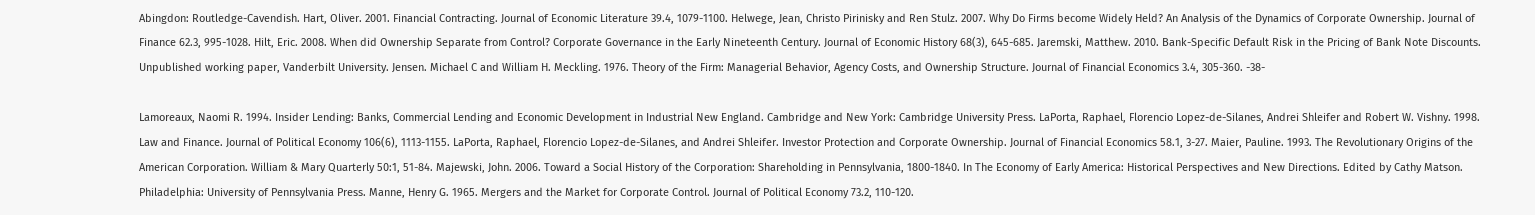Abingdon: Routledge-Cavendish. Hart, Oliver. 2001. Financial Contracting. Journal of Economic Literature 39.4, 1079-1100. Helwege, Jean, Christo Pirinisky and Ren Stulz. 2007. Why Do Firms become Widely Held? An Analysis of the Dynamics of Corporate Ownership. Journal of Finance 62.3, 995-1028. Hilt, Eric. 2008. When did Ownership Separate from Control? Corporate Governance in the Early Nineteenth Century. Journal of Economic History 68(3), 645-685. Jaremski, Matthew. 2010. Bank-Specific Default Risk in the Pricing of Bank Note Discounts. Unpublished working paper, Vanderbilt University. Jensen. Michael C and William H. Meckling. 1976. Theory of the Firm: Managerial Behavior, Agency Costs, and Ownership Structure. Journal of Financial Economics 3.4, 305-360. -38-

Lamoreaux, Naomi R. 1994. Insider Lending: Banks, Commercial Lending and Economic Development in Industrial New England. Cambridge and New York: Cambridge University Press. LaPorta, Raphael, Florencio Lopez-de-Silanes, Andrei Shleifer and Robert W. Vishny. 1998. Law and Finance. Journal of Political Economy 106(6), 1113-1155. LaPorta, Raphael, Florencio Lopez-de-Silanes, and Andrei Shleifer. Investor Protection and Corporate Ownership. Journal of Financial Economics 58.1, 3-27. Maier, Pauline. 1993. The Revolutionary Origins of the American Corporation. William & Mary Quarterly 50:1, 51-84. Majewski, John. 2006. Toward a Social History of the Corporation: Shareholding in Pennsylvania, 1800-1840. In The Economy of Early America: Historical Perspectives and New Directions. Edited by Cathy Matson. Philadelphia: University of Pennsylvania Press. Manne, Henry G. 1965. Mergers and the Market for Corporate Control. Journal of Political Economy 73.2, 110-120.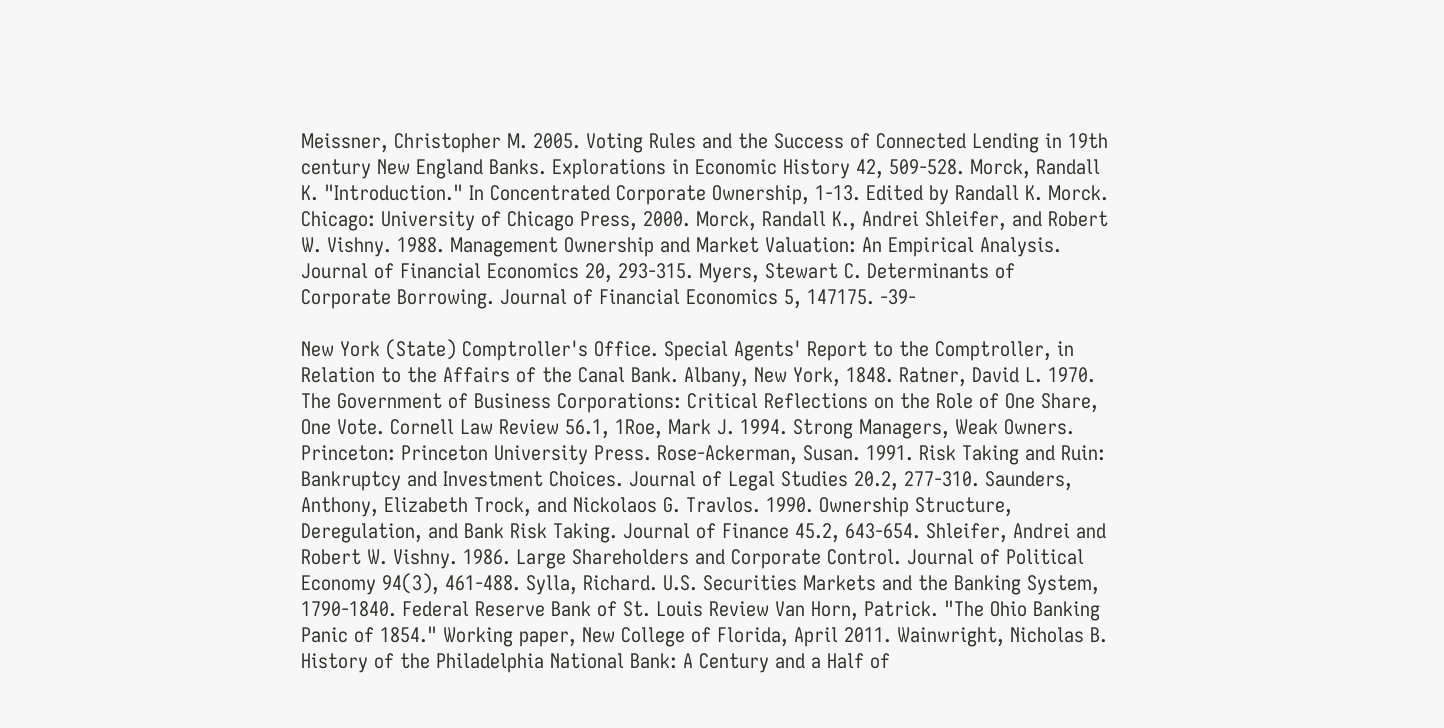Meissner, Christopher M. 2005. Voting Rules and the Success of Connected Lending in 19th century New England Banks. Explorations in Economic History 42, 509-528. Morck, Randall K. "Introduction." In Concentrated Corporate Ownership, 1-13. Edited by Randall K. Morck. Chicago: University of Chicago Press, 2000. Morck, Randall K., Andrei Shleifer, and Robert W. Vishny. 1988. Management Ownership and Market Valuation: An Empirical Analysis. Journal of Financial Economics 20, 293-315. Myers, Stewart C. Determinants of Corporate Borrowing. Journal of Financial Economics 5, 147175. -39-

New York (State) Comptroller's Office. Special Agents' Report to the Comptroller, in Relation to the Affairs of the Canal Bank. Albany, New York, 1848. Ratner, David L. 1970. The Government of Business Corporations: Critical Reflections on the Role of One Share, One Vote. Cornell Law Review 56.1, 1Roe, Mark J. 1994. Strong Managers, Weak Owners. Princeton: Princeton University Press. Rose-Ackerman, Susan. 1991. Risk Taking and Ruin: Bankruptcy and Investment Choices. Journal of Legal Studies 20.2, 277-310. Saunders, Anthony, Elizabeth Trock, and Nickolaos G. Travlos. 1990. Ownership Structure, Deregulation, and Bank Risk Taking. Journal of Finance 45.2, 643-654. Shleifer, Andrei and Robert W. Vishny. 1986. Large Shareholders and Corporate Control. Journal of Political Economy 94(3), 461-488. Sylla, Richard. U.S. Securities Markets and the Banking System, 1790-1840. Federal Reserve Bank of St. Louis Review Van Horn, Patrick. "The Ohio Banking Panic of 1854." Working paper, New College of Florida, April 2011. Wainwright, Nicholas B. History of the Philadelphia National Bank: A Century and a Half of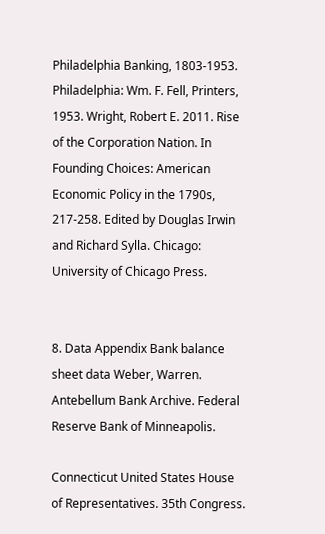Philadelphia Banking, 1803-1953. Philadelphia: Wm. F. Fell, Printers, 1953. Wright, Robert E. 2011. Rise of the Corporation Nation. In Founding Choices: American Economic Policy in the 1790s, 217-258. Edited by Douglas Irwin and Richard Sylla. Chicago: University of Chicago Press.


8. Data Appendix Bank balance sheet data Weber, Warren. Antebellum Bank Archive. Federal Reserve Bank of Minneapolis.

Connecticut United States House of Representatives. 35th Congress.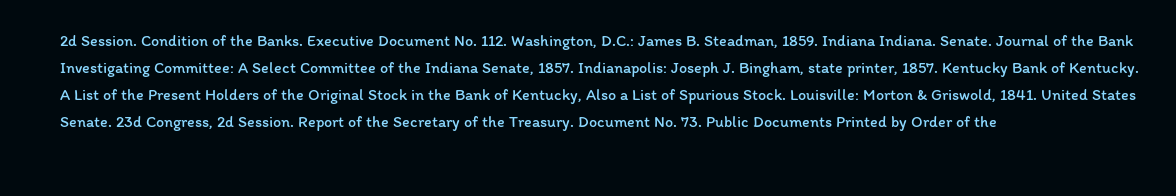2d Session. Condition of the Banks. Executive Document No. 112. Washington, D.C.: James B. Steadman, 1859. Indiana Indiana. Senate. Journal of the Bank Investigating Committee: A Select Committee of the Indiana Senate, 1857. Indianapolis: Joseph J. Bingham, state printer, 1857. Kentucky Bank of Kentucky. A List of the Present Holders of the Original Stock in the Bank of Kentucky, Also a List of Spurious Stock. Louisville: Morton & Griswold, 1841. United States Senate. 23d Congress, 2d Session. Report of the Secretary of the Treasury. Document No. 73. Public Documents Printed by Order of the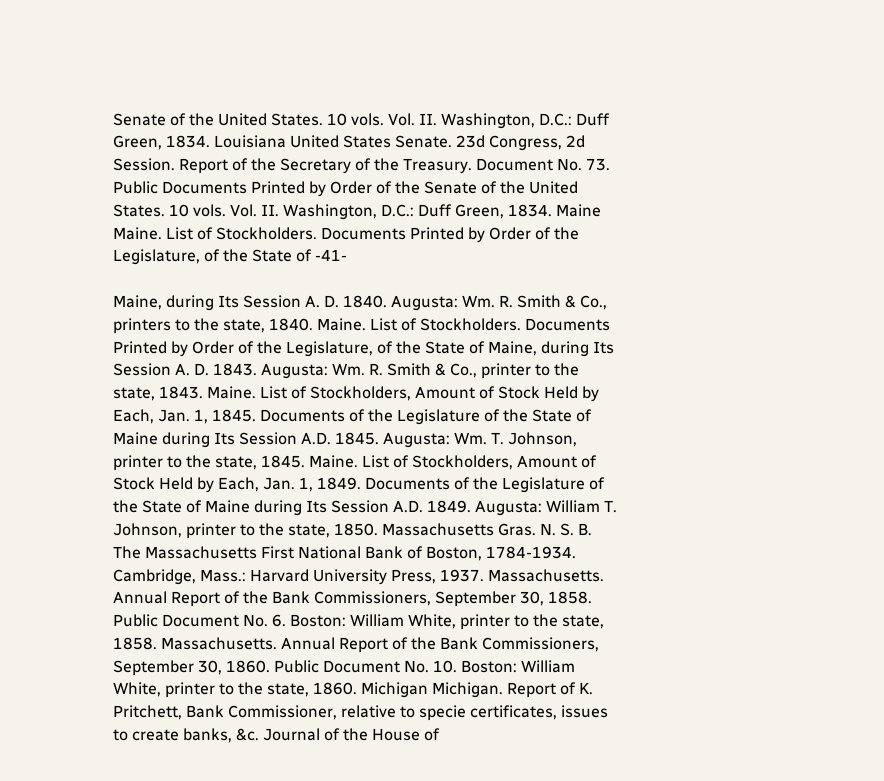Senate of the United States. 10 vols. Vol. II. Washington, D.C.: Duff Green, 1834. Louisiana United States Senate. 23d Congress, 2d Session. Report of the Secretary of the Treasury. Document No. 73. Public Documents Printed by Order of the Senate of the United States. 10 vols. Vol. II. Washington, D.C.: Duff Green, 1834. Maine Maine. List of Stockholders. Documents Printed by Order of the Legislature, of the State of -41-

Maine, during Its Session A. D. 1840. Augusta: Wm. R. Smith & Co., printers to the state, 1840. Maine. List of Stockholders. Documents Printed by Order of the Legislature, of the State of Maine, during Its Session A. D. 1843. Augusta: Wm. R. Smith & Co., printer to the state, 1843. Maine. List of Stockholders, Amount of Stock Held by Each, Jan. 1, 1845. Documents of the Legislature of the State of Maine during Its Session A.D. 1845. Augusta: Wm. T. Johnson, printer to the state, 1845. Maine. List of Stockholders, Amount of Stock Held by Each, Jan. 1, 1849. Documents of the Legislature of the State of Maine during Its Session A.D. 1849. Augusta: William T. Johnson, printer to the state, 1850. Massachusetts Gras. N. S. B. The Massachusetts First National Bank of Boston, 1784-1934. Cambridge, Mass.: Harvard University Press, 1937. Massachusetts. Annual Report of the Bank Commissioners, September 30, 1858. Public Document No. 6. Boston: William White, printer to the state, 1858. Massachusetts. Annual Report of the Bank Commissioners, September 30, 1860. Public Document No. 10. Boston: William White, printer to the state, 1860. Michigan Michigan. Report of K. Pritchett, Bank Commissioner, relative to specie certificates, issues to create banks, &c. Journal of the House of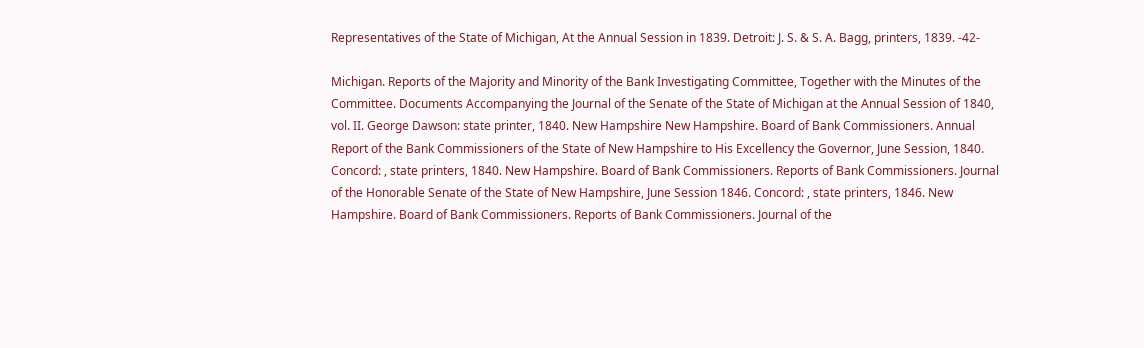Representatives of the State of Michigan, At the Annual Session in 1839. Detroit: J. S. & S. A. Bagg, printers, 1839. -42-

Michigan. Reports of the Majority and Minority of the Bank Investigating Committee, Together with the Minutes of the Committee. Documents Accompanying the Journal of the Senate of the State of Michigan at the Annual Session of 1840, vol. II. George Dawson: state printer, 1840. New Hampshire New Hampshire. Board of Bank Commissioners. Annual Report of the Bank Commissioners of the State of New Hampshire to His Excellency the Governor, June Session, 1840. Concord: , state printers, 1840. New Hampshire. Board of Bank Commissioners. Reports of Bank Commissioners. Journal of the Honorable Senate of the State of New Hampshire, June Session 1846. Concord: , state printers, 1846. New Hampshire. Board of Bank Commissioners. Reports of Bank Commissioners. Journal of the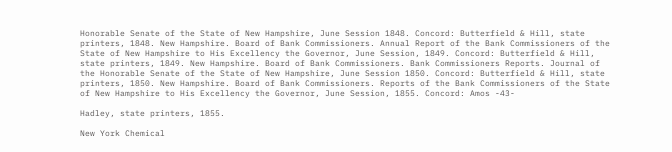Honorable Senate of the State of New Hampshire, June Session 1848. Concord: Butterfield & Hill, state printers, 1848. New Hampshire. Board of Bank Commissioners. Annual Report of the Bank Commissioners of the State of New Hampshire to His Excellency the Governor, June Session, 1849. Concord: Butterfield & Hill, state printers, 1849. New Hampshire. Board of Bank Commissioners. Bank Commissioners Reports. Journal of the Honorable Senate of the State of New Hampshire, June Session 1850. Concord: Butterfield & Hill, state printers, 1850. New Hampshire. Board of Bank Commissioners. Reports of the Bank Commissioners of the State of New Hampshire to His Excellency the Governor, June Session, 1855. Concord: Amos -43-

Hadley, state printers, 1855.

New York Chemical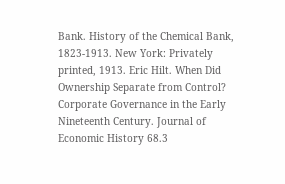Bank. History of the Chemical Bank, 1823-1913. New York: Privately printed, 1913. Eric Hilt. When Did Ownership Separate from Control? Corporate Governance in the Early Nineteenth Century. Journal of Economic History 68.3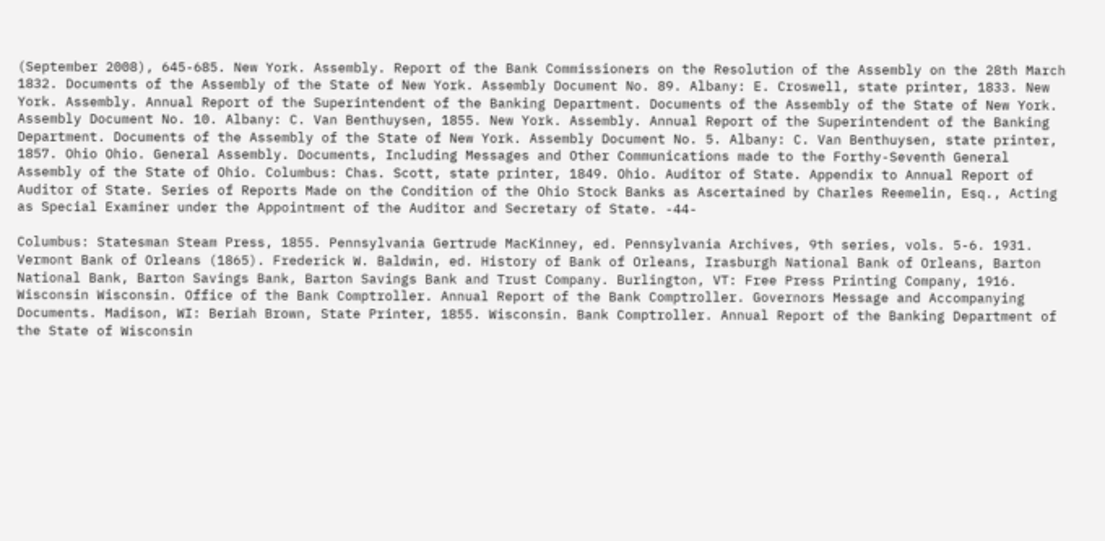(September 2008), 645-685. New York. Assembly. Report of the Bank Commissioners on the Resolution of the Assembly on the 28th March 1832. Documents of the Assembly of the State of New York. Assembly Document No. 89. Albany: E. Croswell, state printer, 1833. New York. Assembly. Annual Report of the Superintendent of the Banking Department. Documents of the Assembly of the State of New York. Assembly Document No. 10. Albany: C. Van Benthuysen, 1855. New York. Assembly. Annual Report of the Superintendent of the Banking Department. Documents of the Assembly of the State of New York. Assembly Document No. 5. Albany: C. Van Benthuysen, state printer, 1857. Ohio Ohio. General Assembly. Documents, Including Messages and Other Communications made to the Forthy-Seventh General Assembly of the State of Ohio. Columbus: Chas. Scott, state printer, 1849. Ohio. Auditor of State. Appendix to Annual Report of Auditor of State. Series of Reports Made on the Condition of the Ohio Stock Banks as Ascertained by Charles Reemelin, Esq., Acting as Special Examiner under the Appointment of the Auditor and Secretary of State. -44-

Columbus: Statesman Steam Press, 1855. Pennsylvania Gertrude MacKinney, ed. Pennsylvania Archives, 9th series, vols. 5-6. 1931. Vermont Bank of Orleans (1865). Frederick W. Baldwin, ed. History of Bank of Orleans, Irasburgh National Bank of Orleans, Barton National Bank, Barton Savings Bank, Barton Savings Bank and Trust Company. Burlington, VT: Free Press Printing Company, 1916. Wisconsin Wisconsin. Office of the Bank Comptroller. Annual Report of the Bank Comptroller. Governors Message and Accompanying Documents. Madison, WI: Beriah Brown, State Printer, 1855. Wisconsin. Bank Comptroller. Annual Report of the Banking Department of the State of Wisconsin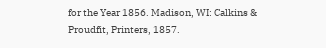for the Year 1856. Madison, WI: Calkins & Proudfit, Printers, 1857.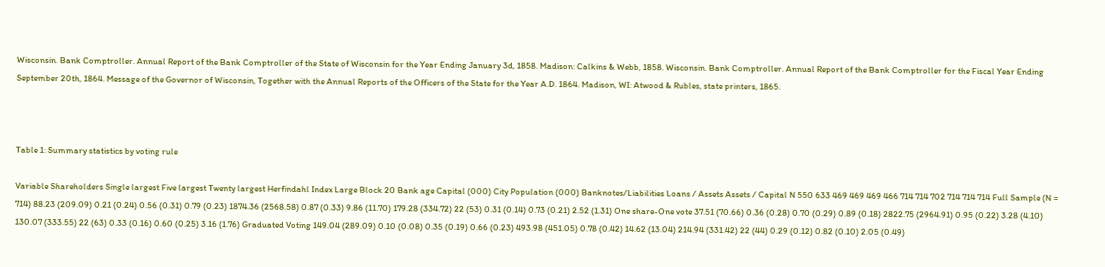Wisconsin. Bank Comptroller. Annual Report of the Bank Comptroller of the State of Wisconsin for the Year Ending January 3d, 1858. Madison: Calkins & Webb, 1858. Wisconsin. Bank Comptroller. Annual Report of the Bank Comptroller for the Fiscal Year Ending September 20th, 1864. Message of the Governor of Wisconsin, Together with the Annual Reports of the Officers of the State for the Year A.D. 1864. Madison, WI: Atwood & Rubles, state printers, 1865.



Table 1: Summary statistics by voting rule

Variable Shareholders Single largest Five largest Twenty largest Herfindahl Index Large Block 20 Bank age Capital (000) City Population (000) Banknotes/Liabilities Loans / Assets Assets / Capital N 550 633 469 469 469 466 714 714 702 714 714 714 Full Sample (N = 714) 88.23 (209.09) 0.21 (0.24) 0.56 (0.31) 0.79 (0.23) 1874.36 (2568.58) 0.87 (0.33) 9.86 (11.70) 179.28 (334.72) 22 (53) 0.31 (0.14) 0.73 (0.21) 2.52 (1.31) One share-One vote 37.51 (70.66) 0.36 (0.28) 0.70 (0.29) 0.89 (0.18) 2822.75 (2964.91) 0.95 (0.22) 3.28 (4.10) 130.07 (333.55) 22 (63) 0.33 (0.16) 0.60 (0.25) 3.16 (1.76) Graduated Voting 149.04 (289.09) 0.10 (0.08) 0.35 (0.19) 0.66 (0.23) 493.98 (451.05) 0.78 (0.42) 14.62 (13.04) 214.94 (331.42) 22 (44) 0.29 (0.12) 0.82 (0.10) 2.05 (0.49)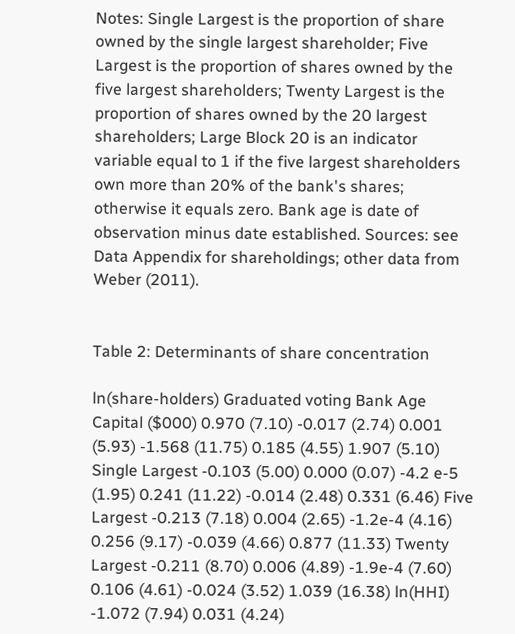Notes: Single Largest is the proportion of share owned by the single largest shareholder; Five Largest is the proportion of shares owned by the five largest shareholders; Twenty Largest is the proportion of shares owned by the 20 largest shareholders; Large Block 20 is an indicator variable equal to 1 if the five largest shareholders own more than 20% of the bank's shares; otherwise it equals zero. Bank age is date of observation minus date established. Sources: see Data Appendix for shareholdings; other data from Weber (2011).


Table 2: Determinants of share concentration

ln(share-holders) Graduated voting Bank Age Capital ($000) 0.970 (7.10) -0.017 (2.74) 0.001 (5.93) -1.568 (11.75) 0.185 (4.55) 1.907 (5.10) Single Largest -0.103 (5.00) 0.000 (0.07) -4.2 e-5 (1.95) 0.241 (11.22) -0.014 (2.48) 0.331 (6.46) Five Largest -0.213 (7.18) 0.004 (2.65) -1.2e-4 (4.16) 0.256 (9.17) -0.039 (4.66) 0.877 (11.33) Twenty Largest -0.211 (8.70) 0.006 (4.89) -1.9e-4 (7.60) 0.106 (4.61) -0.024 (3.52) 1.039 (16.38) ln(HHI) -1.072 (7.94) 0.031 (4.24)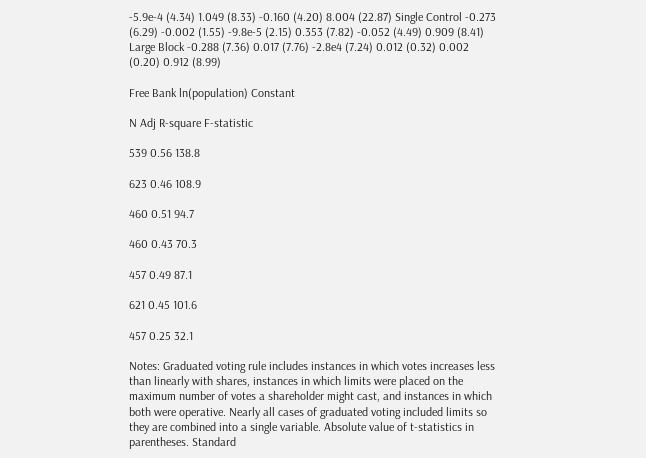-5.9e-4 (4.34) 1.049 (8.33) -0.160 (4.20) 8.004 (22.87) Single Control -0.273 (6.29) -0.002 (1.55) -9.8e-5 (2.15) 0.353 (7.82) -0.052 (4.49) 0.909 (8.41) Large Block -0.288 (7.36) 0.017 (7.76) -2.8e4 (7.24) 0.012 (0.32) 0.002 (0.20) 0.912 (8.99)

Free Bank ln(population) Constant

N Adj R-square F-statistic

539 0.56 138.8

623 0.46 108.9

460 0.51 94.7

460 0.43 70.3

457 0.49 87.1

621 0.45 101.6

457 0.25 32.1

Notes: Graduated voting rule includes instances in which votes increases less than linearly with shares, instances in which limits were placed on the maximum number of votes a shareholder might cast, and instances in which both were operative. Nearly all cases of graduated voting included limits so they are combined into a single variable. Absolute value of t-statistics in parentheses. Standard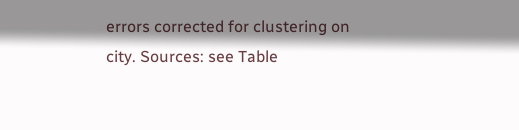errors corrected for clustering on city. Sources: see Table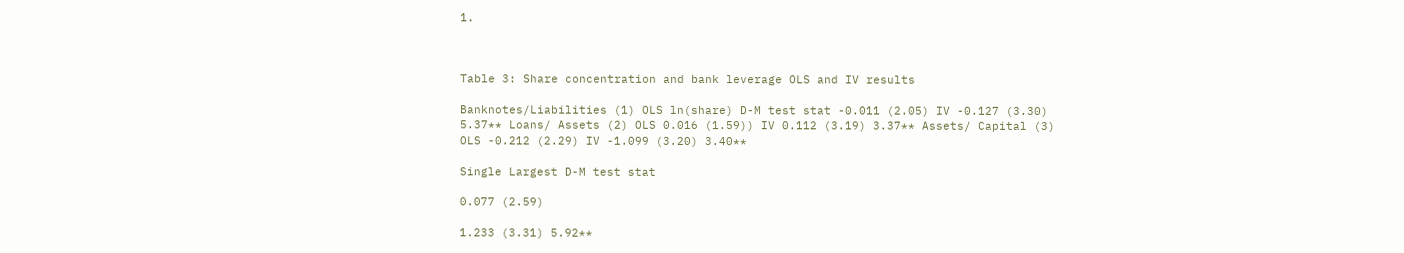1.



Table 3: Share concentration and bank leverage OLS and IV results

Banknotes/Liabilities (1) OLS ln(share) D-M test stat -0.011 (2.05) IV -0.127 (3.30) 5.37** Loans/ Assets (2) OLS 0.016 (1.59)) IV 0.112 (3.19) 3.37** Assets/ Capital (3) OLS -0.212 (2.29) IV -1.099 (3.20) 3.40**

Single Largest D-M test stat

0.077 (2.59)

1.233 (3.31) 5.92**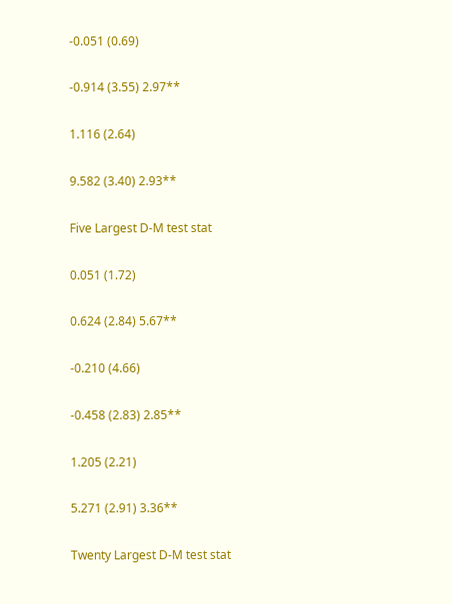-0.051 (0.69)

-0.914 (3.55) 2.97**

1.116 (2.64)

9.582 (3.40) 2.93**

Five Largest D-M test stat

0.051 (1.72)

0.624 (2.84) 5.67**

-0.210 (4.66)

-0.458 (2.83) 2.85**

1.205 (2.21)

5.271 (2.91) 3.36**

Twenty Largest D-M test stat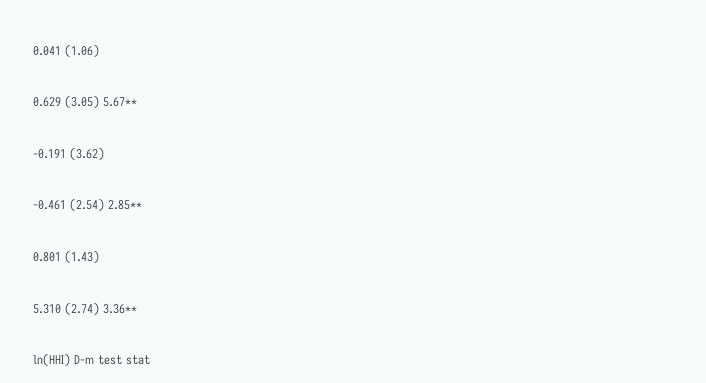0.041 (1.06)

0.629 (3.05) 5.67**

-0.191 (3.62)

-0.461 (2.54) 2.85**

0.801 (1.43)

5.310 (2.74) 3.36**

ln(HHI) D-m test stat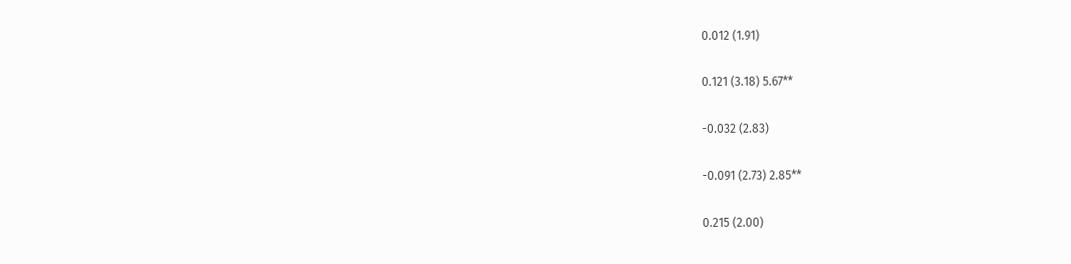0.012 (1.91)

0.121 (3.18) 5.67**

-0.032 (2.83)

-0.091 (2.73) 2.85**

0.215 (2.00)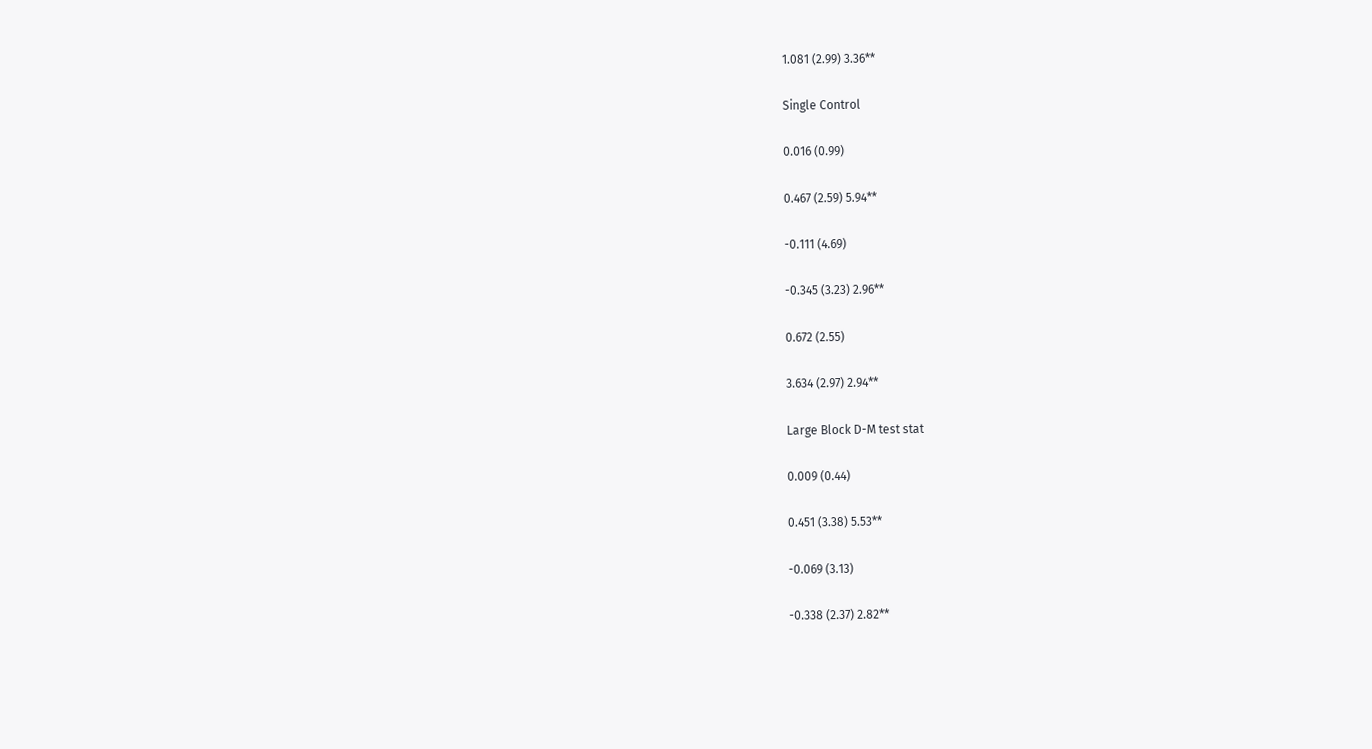1.081 (2.99) 3.36**

Single Control

0.016 (0.99)

0.467 (2.59) 5.94**

-0.111 (4.69)

-0.345 (3.23) 2.96**

0.672 (2.55)

3.634 (2.97) 2.94**

Large Block D-M test stat

0.009 (0.44)

0.451 (3.38) 5.53**

-0.069 (3.13)

-0.338 (2.37) 2.82**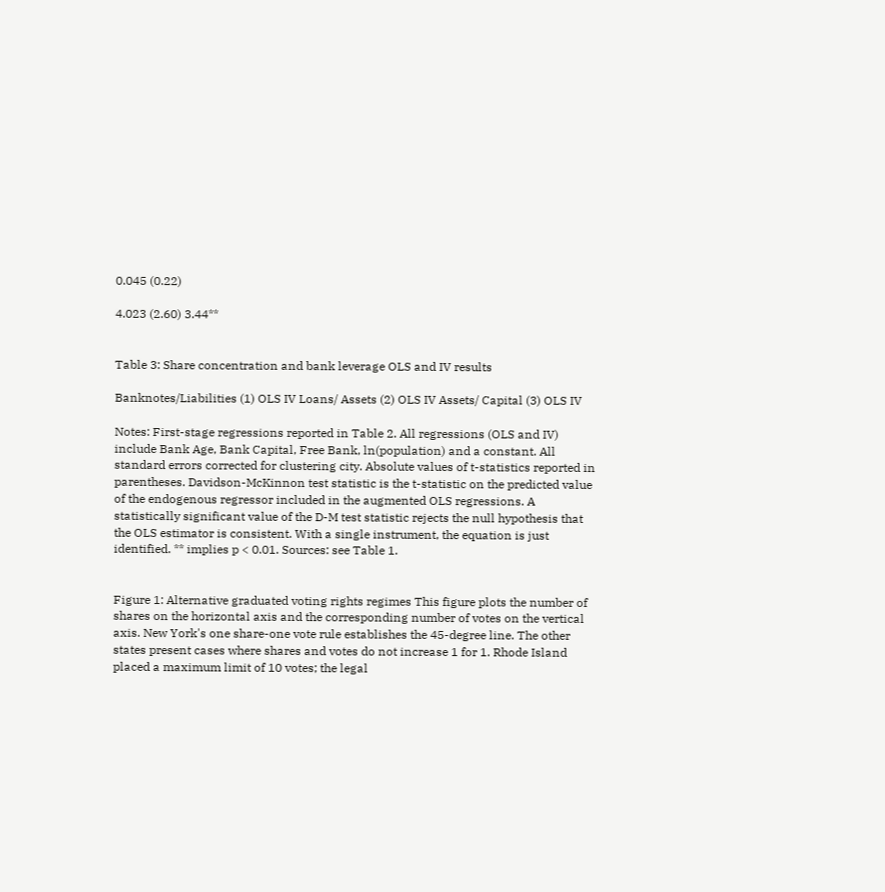0.045 (0.22)

4.023 (2.60) 3.44**


Table 3: Share concentration and bank leverage OLS and IV results

Banknotes/Liabilities (1) OLS IV Loans/ Assets (2) OLS IV Assets/ Capital (3) OLS IV

Notes: First-stage regressions reported in Table 2. All regressions (OLS and IV) include Bank Age, Bank Capital, Free Bank, ln(population) and a constant. All standard errors corrected for clustering city. Absolute values of t-statistics reported in parentheses. Davidson-McKinnon test statistic is the t-statistic on the predicted value of the endogenous regressor included in the augmented OLS regressions. A statistically significant value of the D-M test statistic rejects the null hypothesis that the OLS estimator is consistent. With a single instrument, the equation is just identified. ** implies p < 0.01. Sources: see Table 1.


Figure 1: Alternative graduated voting rights regimes This figure plots the number of shares on the horizontal axis and the corresponding number of votes on the vertical axis. New York's one share-one vote rule establishes the 45-degree line. The other states present cases where shares and votes do not increase 1 for 1. Rhode Island placed a maximum limit of 10 votes; the legal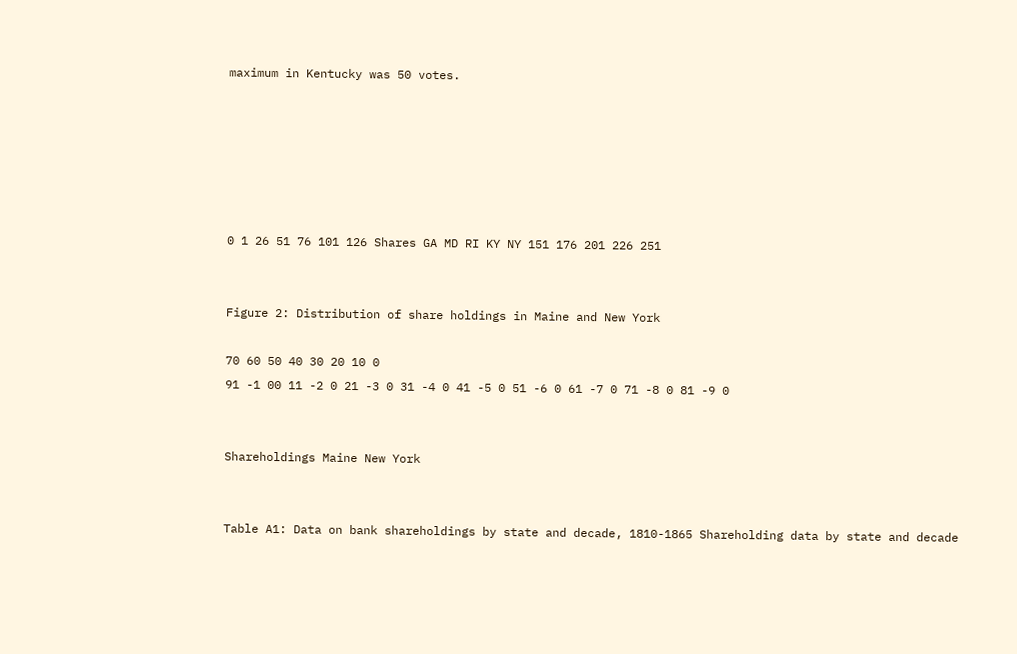maximum in Kentucky was 50 votes.






0 1 26 51 76 101 126 Shares GA MD RI KY NY 151 176 201 226 251


Figure 2: Distribution of share holdings in Maine and New York

70 60 50 40 30 20 10 0
91 -1 00 11 -2 0 21 -3 0 31 -4 0 41 -5 0 51 -6 0 61 -7 0 71 -8 0 81 -9 0


Shareholdings Maine New York


Table A1: Data on bank shareholdings by state and decade, 1810-1865 Shareholding data by state and decade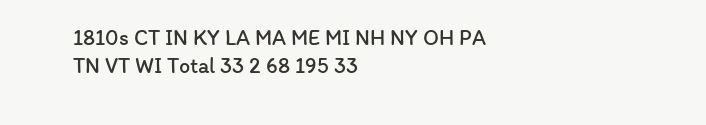1810s CT IN KY LA MA ME MI NH NY OH PA TN VT WI Total 33 2 68 195 33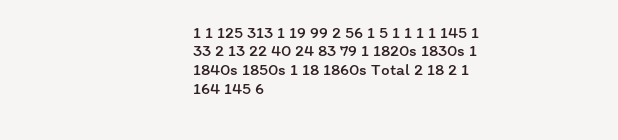1 1 125 313 1 19 99 2 56 1 5 1 1 1 1 145 1 33 2 13 22 40 24 83 79 1 1820s 1830s 1 1840s 1850s 1 18 1860s Total 2 18 2 1 164 145 6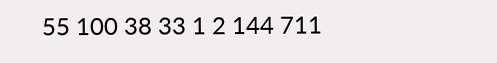55 100 38 33 1 2 144 711